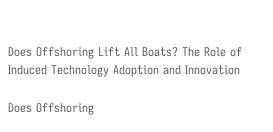Does Offshoring Lift All Boats? The Role of Induced Technology Adoption and Innovation

Does Offshoring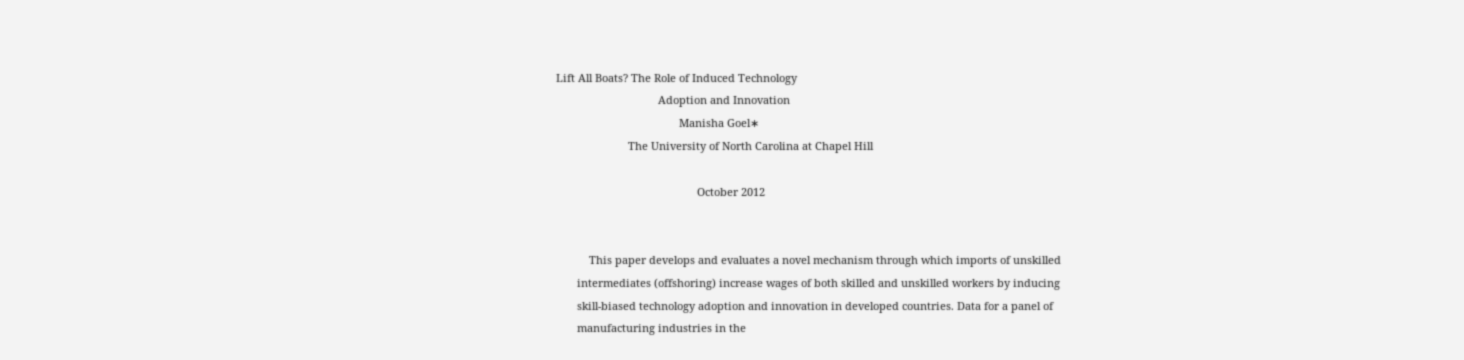Lift All Boats? The Role of Induced Technology
                                  Adoption and Innovation
                                         Manisha Goel∗
                        The University of North Carolina at Chapel Hill

                                               October 2012


           This paper develops and evaluates a novel mechanism through which imports of unskilled
       intermediates (offshoring) increase wages of both skilled and unskilled workers by inducing
       skill-biased technology adoption and innovation in developed countries. Data for a panel of
       manufacturing industries in the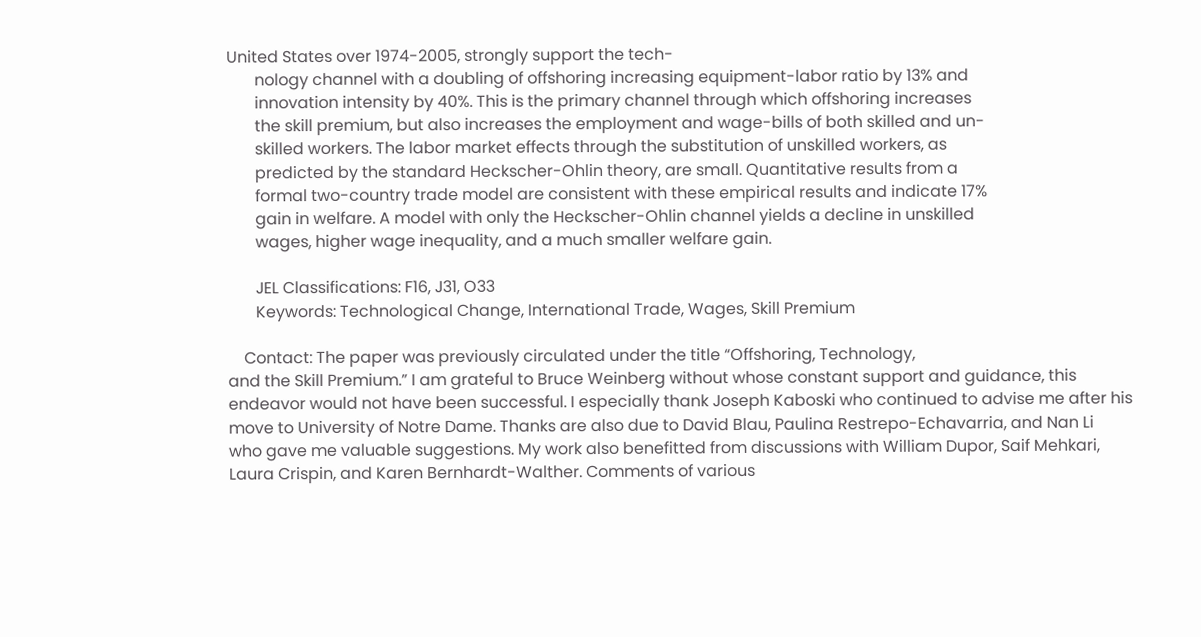United States over 1974-2005, strongly support the tech-
       nology channel with a doubling of offshoring increasing equipment-labor ratio by 13% and
       innovation intensity by 40%. This is the primary channel through which offshoring increases
       the skill premium, but also increases the employment and wage-bills of both skilled and un-
       skilled workers. The labor market effects through the substitution of unskilled workers, as
       predicted by the standard Heckscher-Ohlin theory, are small. Quantitative results from a
       formal two-country trade model are consistent with these empirical results and indicate 17%
       gain in welfare. A model with only the Heckscher-Ohlin channel yields a decline in unskilled
       wages, higher wage inequality, and a much smaller welfare gain.

       JEL Classifications: F16, J31, O33
       Keywords: Technological Change, International Trade, Wages, Skill Premium

    Contact: The paper was previously circulated under the title “Offshoring, Technology,
and the Skill Premium.” I am grateful to Bruce Weinberg without whose constant support and guidance, this
endeavor would not have been successful. I especially thank Joseph Kaboski who continued to advise me after his
move to University of Notre Dame. Thanks are also due to David Blau, Paulina Restrepo-Echavarria, and Nan Li
who gave me valuable suggestions. My work also benefitted from discussions with William Dupor, Saif Mehkari,
Laura Crispin, and Karen Bernhardt-Walther. Comments of various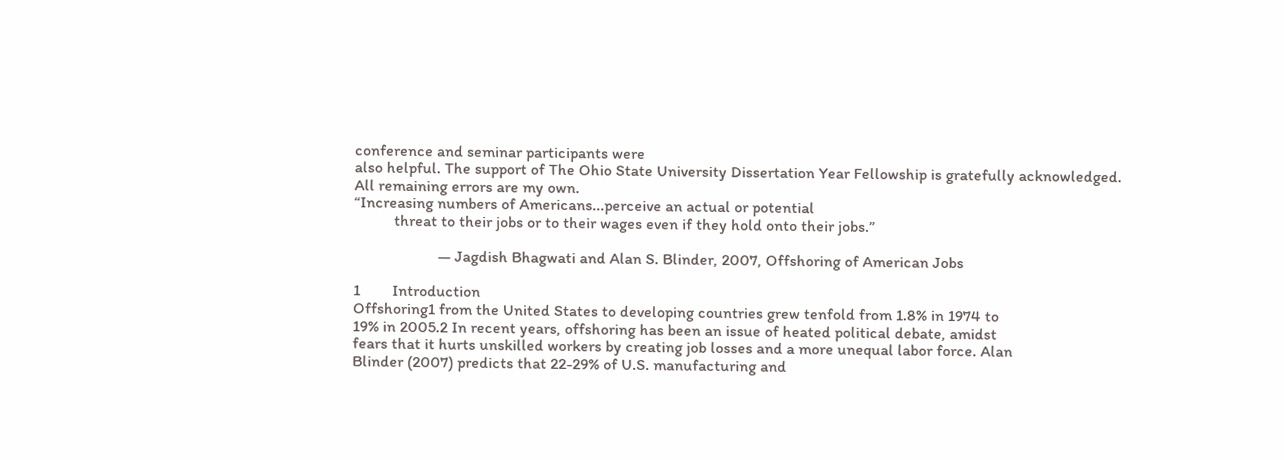conference and seminar participants were
also helpful. The support of The Ohio State University Dissertation Year Fellowship is gratefully acknowledged.
All remaining errors are my own.
“Increasing numbers of Americans...perceive an actual or potential
          threat to their jobs or to their wages even if they hold onto their jobs.”

                     — Jagdish Bhagwati and Alan S. Blinder, 2007, Offshoring of American Jobs

1        Introduction
Offshoring1 from the United States to developing countries grew tenfold from 1.8% in 1974 to
19% in 2005.2 In recent years, offshoring has been an issue of heated political debate, amidst
fears that it hurts unskilled workers by creating job losses and a more unequal labor force. Alan
Blinder (2007) predicts that 22-29% of U.S. manufacturing and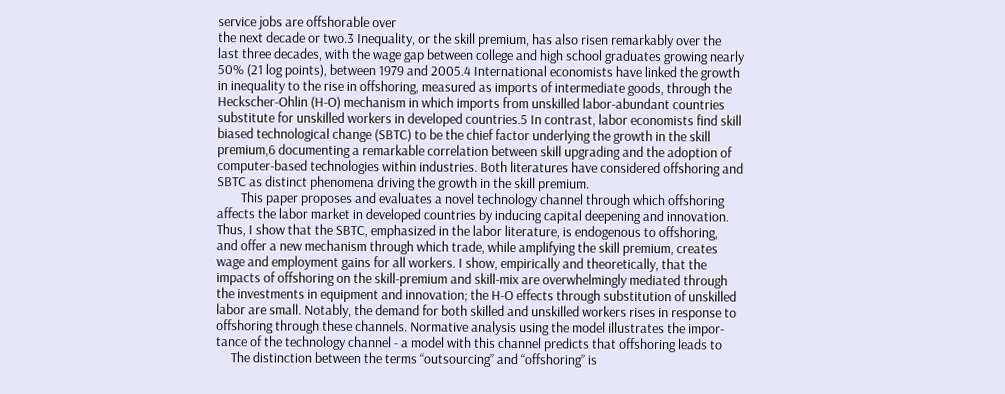service jobs are offshorable over
the next decade or two.3 Inequality, or the skill premium, has also risen remarkably over the
last three decades, with the wage gap between college and high school graduates growing nearly
50% (21 log points), between 1979 and 2005.4 International economists have linked the growth
in inequality to the rise in offshoring, measured as imports of intermediate goods, through the
Heckscher-Ohlin (H-O) mechanism in which imports from unskilled labor-abundant countries
substitute for unskilled workers in developed countries.5 In contrast, labor economists find skill
biased technological change (SBTC) to be the chief factor underlying the growth in the skill
premium,6 documenting a remarkable correlation between skill upgrading and the adoption of
computer-based technologies within industries. Both literatures have considered offshoring and
SBTC as distinct phenomena driving the growth in the skill premium.
        This paper proposes and evaluates a novel technology channel through which offshoring
affects the labor market in developed countries by inducing capital deepening and innovation.
Thus, I show that the SBTC, emphasized in the labor literature, is endogenous to offshoring,
and offer a new mechanism through which trade, while amplifying the skill premium, creates
wage and employment gains for all workers. I show, empirically and theoretically, that the
impacts of offshoring on the skill-premium and skill-mix are overwhelmingly mediated through
the investments in equipment and innovation; the H-O effects through substitution of unskilled
labor are small. Notably, the demand for both skilled and unskilled workers rises in response to
offshoring through these channels. Normative analysis using the model illustrates the impor-
tance of the technology channel - a model with this channel predicts that offshoring leads to
     The distinction between the terms “outsourcing” and “offshoring” is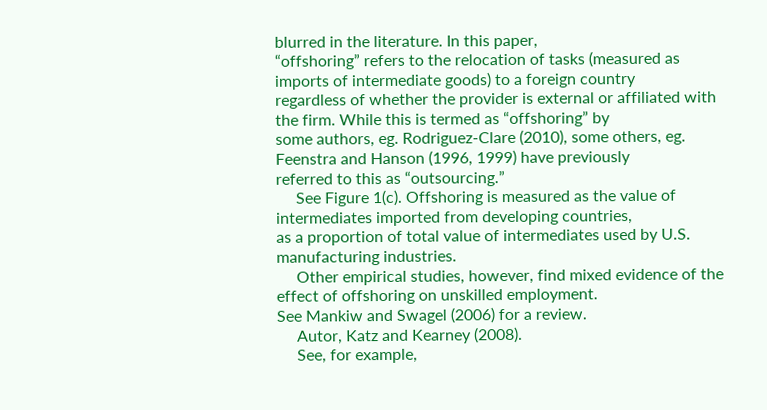blurred in the literature. In this paper,
“offshoring” refers to the relocation of tasks (measured as imports of intermediate goods) to a foreign country
regardless of whether the provider is external or affiliated with the firm. While this is termed as “offshoring” by
some authors, eg. Rodriguez-Clare (2010), some others, eg. Feenstra and Hanson (1996, 1999) have previously
referred to this as “outsourcing.”
     See Figure 1(c). Offshoring is measured as the value of intermediates imported from developing countries,
as a proportion of total value of intermediates used by U.S. manufacturing industries.
     Other empirical studies, however, find mixed evidence of the effect of offshoring on unskilled employment.
See Mankiw and Swagel (2006) for a review.
     Autor, Katz and Kearney (2008).
     See, for example,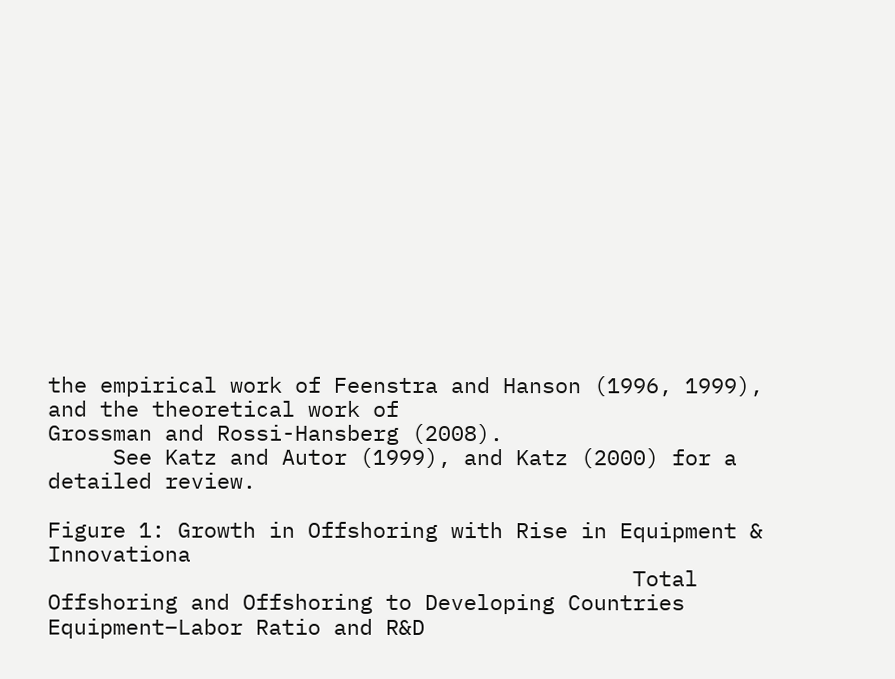the empirical work of Feenstra and Hanson (1996, 1999), and the theoretical work of
Grossman and Rossi-Hansberg (2008).
     See Katz and Autor (1999), and Katz (2000) for a detailed review.

Figure 1: Growth in Offshoring with Rise in Equipment & Innovationa
                                             Total Offshoring and Offshoring to Developing Countries                                                                                                                                                                     Equipment−Labor Ratio and R&D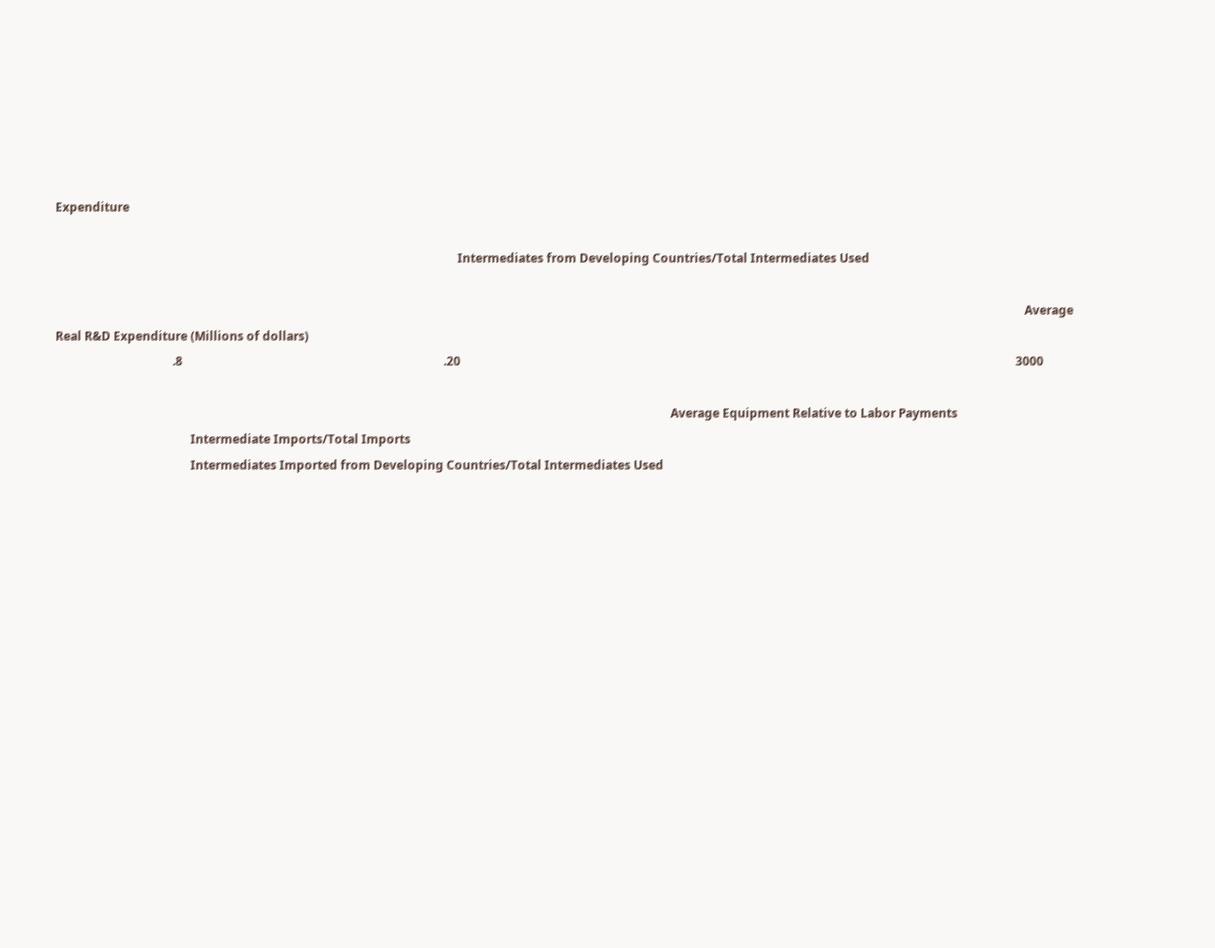Expenditure

                                                                                                                                      Intermediates from Developing Countries/Total Intermediates Used

                                                                                                                                                                                                                                                                                                                                   Average Real R&D Expenditure (Millions of dollars)
                                       .8                                                                                       .20                                                                                                                                                                                         3000

                                                                                                                                                                                                             Average Equipment Relative to Labor Payments
                                             Intermediate Imports/Total Imports
                                             Intermediates Imported from Developing Countries/Total Intermediates Used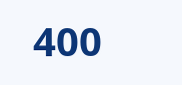400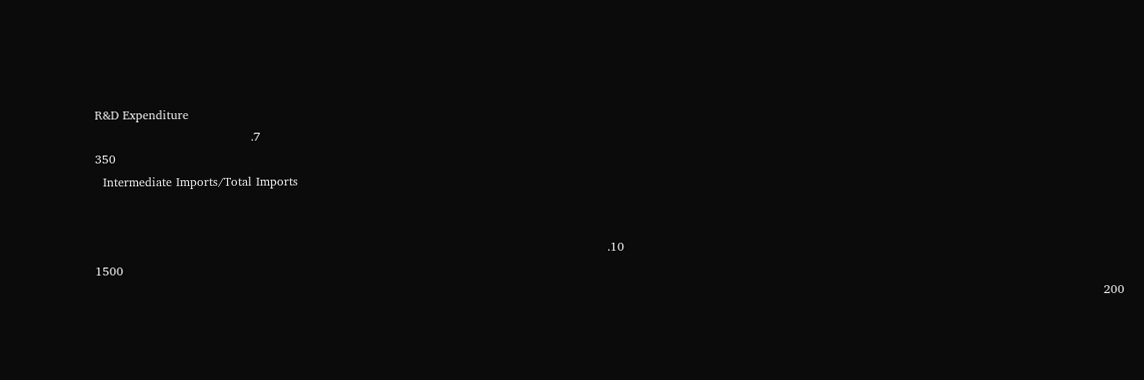R&D Expenditure
                                       .7                                                                                                                                                                                                                   350
  Intermediate Imports/Total Imports


                                                                                                                                .10                                                                                                                                                                                         1500
                                                                                                                                                                                                                                                            200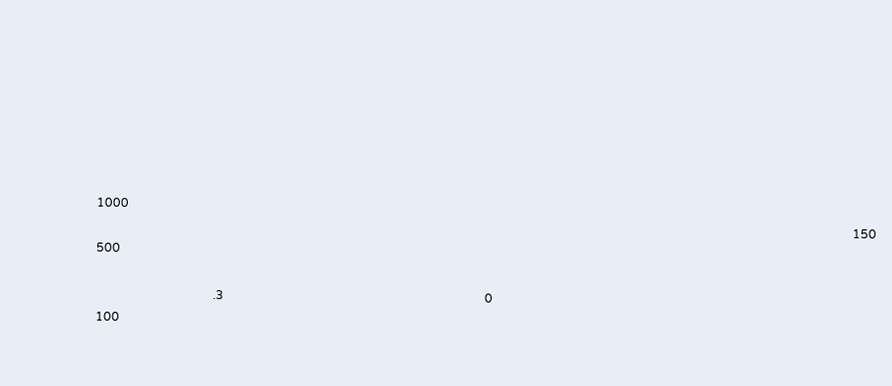1000
                                                                                                                                                                                                                                                            150                                                             500

                                       .3                                                                                       0                                                                                                                           100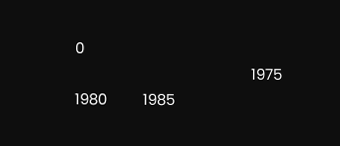0
                                            1975       1980         1985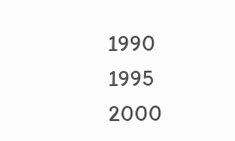1990     1995         2000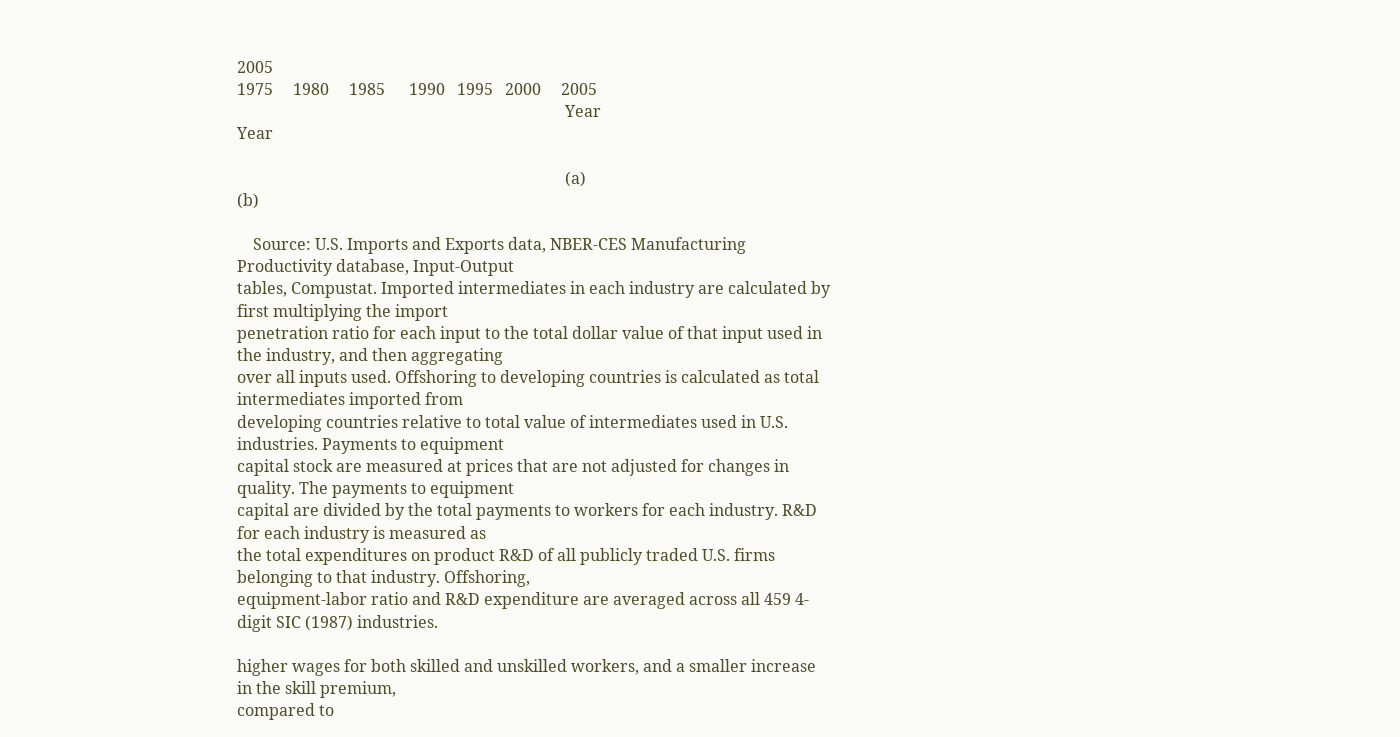2005                                                                                                                                     1975     1980     1985      1990   1995   2000     2005
                                                                                  Year                                                                                                                                                                                                        Year

                                                                                  (a)                                                                                                                                                                                                         (b)

    Source: U.S. Imports and Exports data, NBER-CES Manufacturing Productivity database, Input-Output
tables, Compustat. Imported intermediates in each industry are calculated by first multiplying the import
penetration ratio for each input to the total dollar value of that input used in the industry, and then aggregating
over all inputs used. Offshoring to developing countries is calculated as total intermediates imported from
developing countries relative to total value of intermediates used in U.S. industries. Payments to equipment
capital stock are measured at prices that are not adjusted for changes in quality. The payments to equipment
capital are divided by the total payments to workers for each industry. R&D for each industry is measured as
the total expenditures on product R&D of all publicly traded U.S. firms belonging to that industry. Offshoring,
equipment-labor ratio and R&D expenditure are averaged across all 459 4-digit SIC (1987) industries.

higher wages for both skilled and unskilled workers, and a smaller increase in the skill premium,
compared to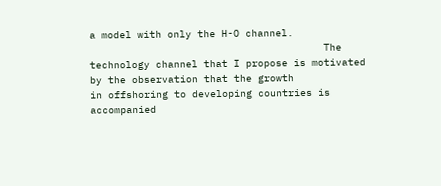a model with only the H-O channel.
                                       The technology channel that I propose is motivated by the observation that the growth
in offshoring to developing countries is accompanied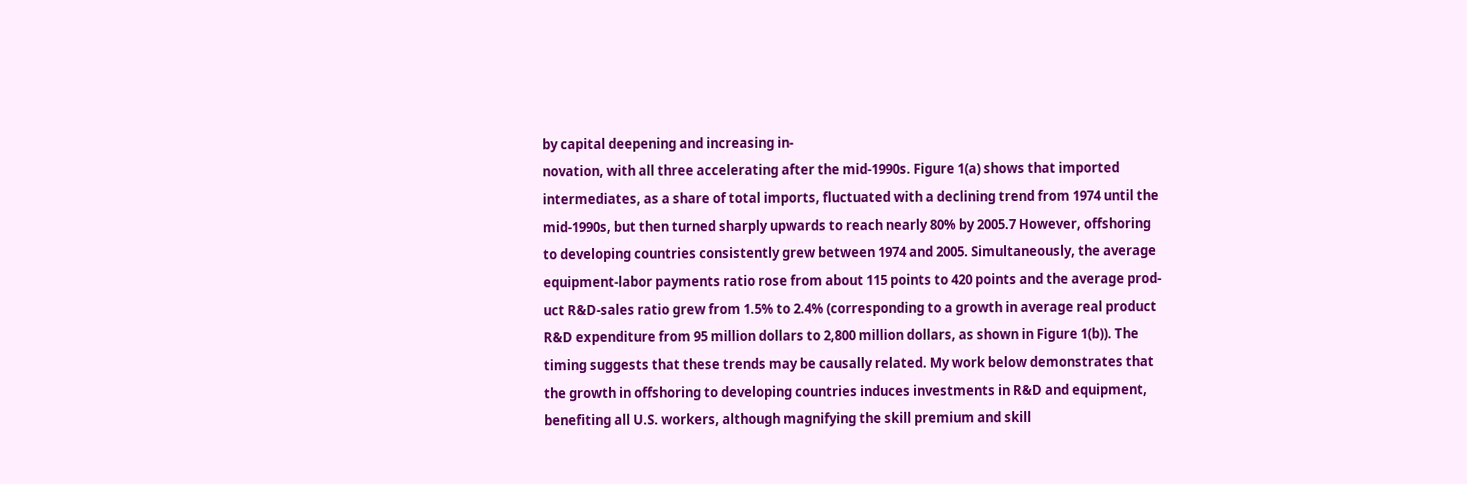by capital deepening and increasing in-
novation, with all three accelerating after the mid-1990s. Figure 1(a) shows that imported
intermediates, as a share of total imports, fluctuated with a declining trend from 1974 until the
mid-1990s, but then turned sharply upwards to reach nearly 80% by 2005.7 However, offshoring
to developing countries consistently grew between 1974 and 2005. Simultaneously, the average
equipment-labor payments ratio rose from about 115 points to 420 points and the average prod-
uct R&D-sales ratio grew from 1.5% to 2.4% (corresponding to a growth in average real product
R&D expenditure from 95 million dollars to 2,800 million dollars, as shown in Figure 1(b)). The
timing suggests that these trends may be causally related. My work below demonstrates that
the growth in offshoring to developing countries induces investments in R&D and equipment,
benefiting all U.S. workers, although magnifying the skill premium and skill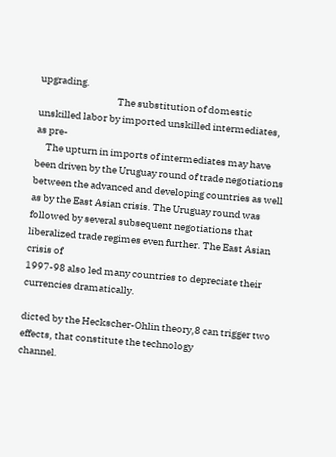upgrading.
                                       The substitution of domestic unskilled labor by imported unskilled intermediates, as pre-
     The upturn in imports of intermediates may have been driven by the Uruguay round of trade negotiations
between the advanced and developing countries as well as by the East Asian crisis. The Uruguay round was
followed by several subsequent negotiations that liberalized trade regimes even further. The East Asian crisis of
1997-98 also led many countries to depreciate their currencies dramatically.

dicted by the Heckscher-Ohlin theory,8 can trigger two effects, that constitute the technology
channel.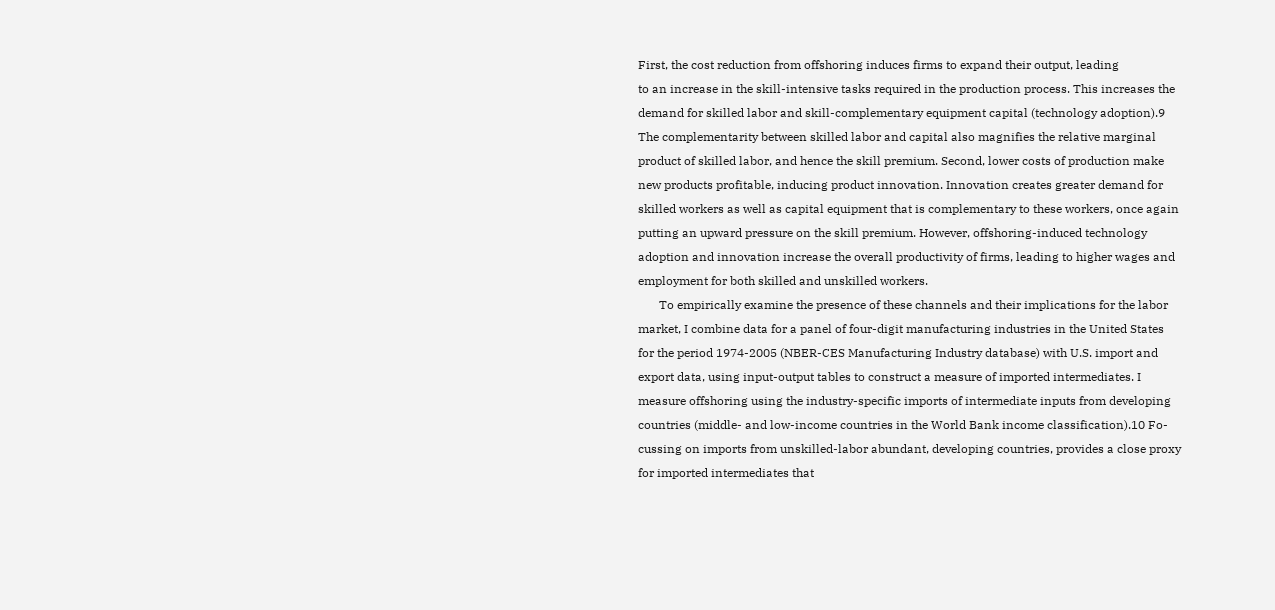First, the cost reduction from offshoring induces firms to expand their output, leading
to an increase in the skill-intensive tasks required in the production process. This increases the
demand for skilled labor and skill-complementary equipment capital (technology adoption).9
The complementarity between skilled labor and capital also magnifies the relative marginal
product of skilled labor, and hence the skill premium. Second, lower costs of production make
new products profitable, inducing product innovation. Innovation creates greater demand for
skilled workers as well as capital equipment that is complementary to these workers, once again
putting an upward pressure on the skill premium. However, offshoring-induced technology
adoption and innovation increase the overall productivity of firms, leading to higher wages and
employment for both skilled and unskilled workers.
       To empirically examine the presence of these channels and their implications for the labor
market, I combine data for a panel of four-digit manufacturing industries in the United States
for the period 1974-2005 (NBER-CES Manufacturing Industry database) with U.S. import and
export data, using input-output tables to construct a measure of imported intermediates. I
measure offshoring using the industry-specific imports of intermediate inputs from developing
countries (middle- and low-income countries in the World Bank income classification).10 Fo-
cussing on imports from unskilled-labor abundant, developing countries, provides a close proxy
for imported intermediates that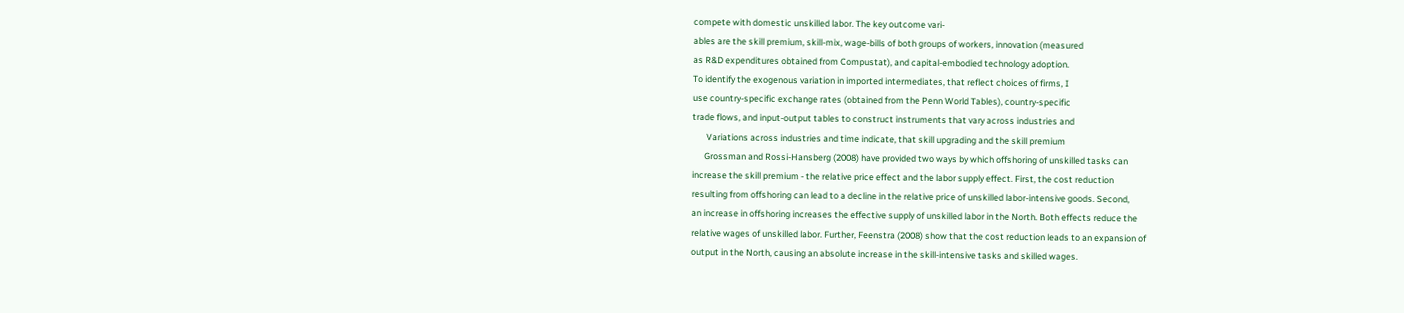compete with domestic unskilled labor. The key outcome vari-
ables are the skill premium, skill-mix, wage-bills of both groups of workers, innovation (measured
as R&D expenditures obtained from Compustat), and capital-embodied technology adoption.
To identify the exogenous variation in imported intermediates, that reflect choices of firms, I
use country-specific exchange rates (obtained from the Penn World Tables), country-specific
trade flows, and input-output tables to construct instruments that vary across industries and
       Variations across industries and time indicate, that skill upgrading and the skill premium
      Grossman and Rossi-Hansberg (2008) have provided two ways by which offshoring of unskilled tasks can
increase the skill premium - the relative price effect and the labor supply effect. First, the cost reduction
resulting from offshoring can lead to a decline in the relative price of unskilled labor-intensive goods. Second,
an increase in offshoring increases the effective supply of unskilled labor in the North. Both effects reduce the
relative wages of unskilled labor. Further, Feenstra (2008) show that the cost reduction leads to an expansion of
output in the North, causing an absolute increase in the skill-intensive tasks and skilled wages.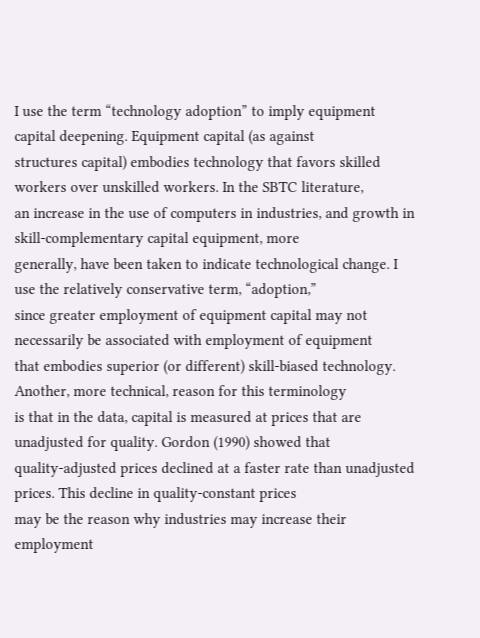I use the term “technology adoption” to imply equipment capital deepening. Equipment capital (as against
structures capital) embodies technology that favors skilled workers over unskilled workers. In the SBTC literature,
an increase in the use of computers in industries, and growth in skill-complementary capital equipment, more
generally, have been taken to indicate technological change. I use the relatively conservative term, “adoption,”
since greater employment of equipment capital may not necessarily be associated with employment of equipment
that embodies superior (or different) skill-biased technology. Another, more technical, reason for this terminology
is that in the data, capital is measured at prices that are unadjusted for quality. Gordon (1990) showed that
quality-adjusted prices declined at a faster rate than unadjusted prices. This decline in quality-constant prices
may be the reason why industries may increase their employment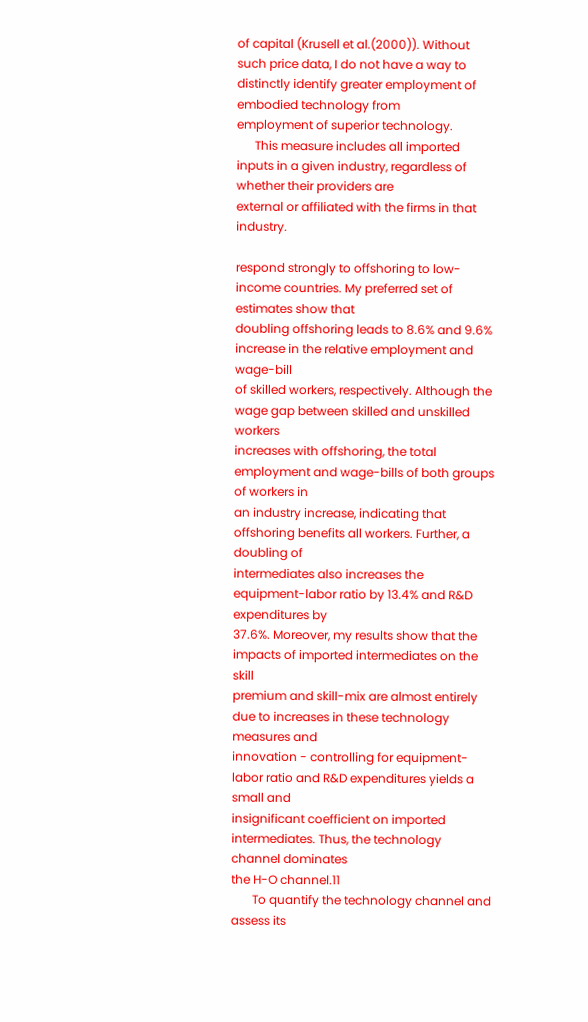of capital (Krusell et al.(2000)). Without
such price data, I do not have a way to distinctly identify greater employment of embodied technology from
employment of superior technology.
      This measure includes all imported inputs in a given industry, regardless of whether their providers are
external or affiliated with the firms in that industry.

respond strongly to offshoring to low-income countries. My preferred set of estimates show that
doubling offshoring leads to 8.6% and 9.6% increase in the relative employment and wage-bill
of skilled workers, respectively. Although the wage gap between skilled and unskilled workers
increases with offshoring, the total employment and wage-bills of both groups of workers in
an industry increase, indicating that offshoring benefits all workers. Further, a doubling of
intermediates also increases the equipment-labor ratio by 13.4% and R&D expenditures by
37.6%. Moreover, my results show that the impacts of imported intermediates on the skill
premium and skill-mix are almost entirely due to increases in these technology measures and
innovation - controlling for equipment-labor ratio and R&D expenditures yields a small and
insignificant coefficient on imported intermediates. Thus, the technology channel dominates
the H-O channel.11
       To quantify the technology channel and assess its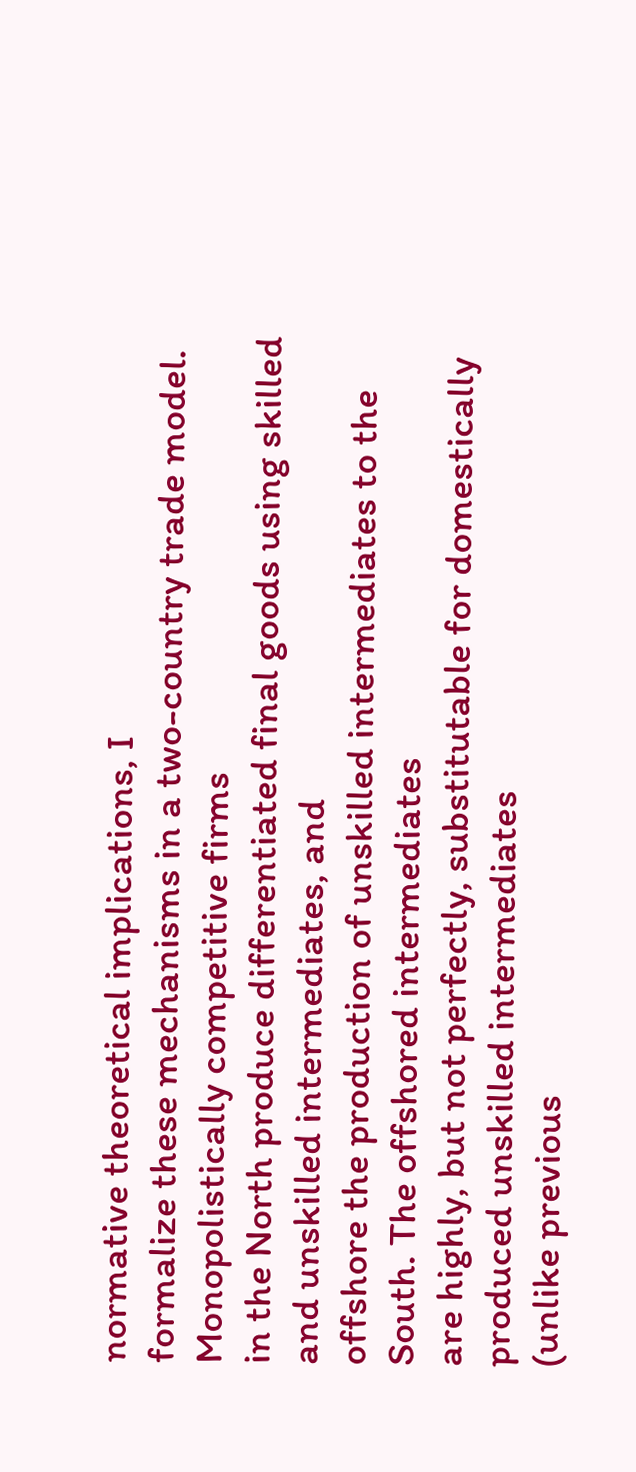normative theoretical implications, I
formalize these mechanisms in a two-country trade model. Monopolistically competitive firms
in the North produce differentiated final goods using skilled and unskilled intermediates, and
offshore the production of unskilled intermediates to the South. The offshored intermediates
are highly, but not perfectly, substitutable for domestically produced unskilled intermediates
(unlike previous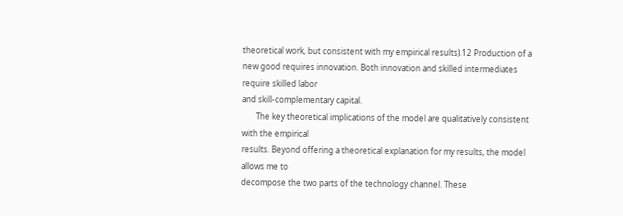theoretical work, but consistent with my empirical results).12 Production of a
new good requires innovation. Both innovation and skilled intermediates require skilled labor
and skill-complementary capital.
       The key theoretical implications of the model are qualitatively consistent with the empirical
results. Beyond offering a theoretical explanation for my results, the model allows me to
decompose the two parts of the technology channel. These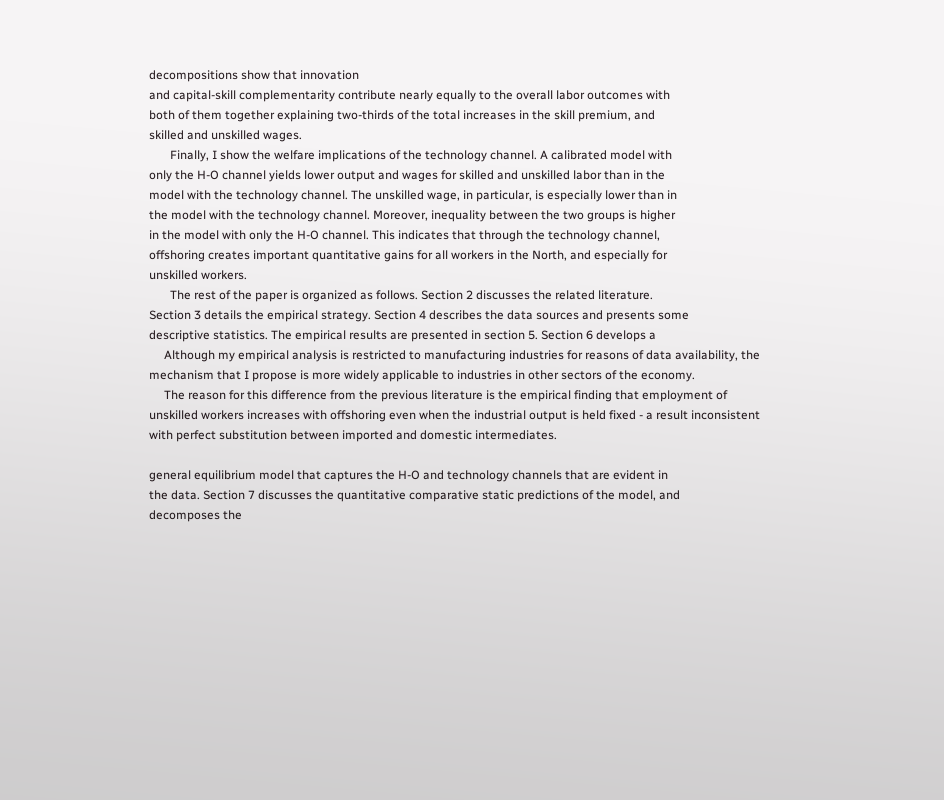decompositions show that innovation
and capital-skill complementarity contribute nearly equally to the overall labor outcomes with
both of them together explaining two-thirds of the total increases in the skill premium, and
skilled and unskilled wages.
       Finally, I show the welfare implications of the technology channel. A calibrated model with
only the H-O channel yields lower output and wages for skilled and unskilled labor than in the
model with the technology channel. The unskilled wage, in particular, is especially lower than in
the model with the technology channel. Moreover, inequality between the two groups is higher
in the model with only the H-O channel. This indicates that through the technology channel,
offshoring creates important quantitative gains for all workers in the North, and especially for
unskilled workers.
       The rest of the paper is organized as follows. Section 2 discusses the related literature.
Section 3 details the empirical strategy. Section 4 describes the data sources and presents some
descriptive statistics. The empirical results are presented in section 5. Section 6 develops a
     Although my empirical analysis is restricted to manufacturing industries for reasons of data availability, the
mechanism that I propose is more widely applicable to industries in other sectors of the economy.
     The reason for this difference from the previous literature is the empirical finding that employment of
unskilled workers increases with offshoring even when the industrial output is held fixed - a result inconsistent
with perfect substitution between imported and domestic intermediates.

general equilibrium model that captures the H-O and technology channels that are evident in
the data. Section 7 discusses the quantitative comparative static predictions of the model, and
decomposes the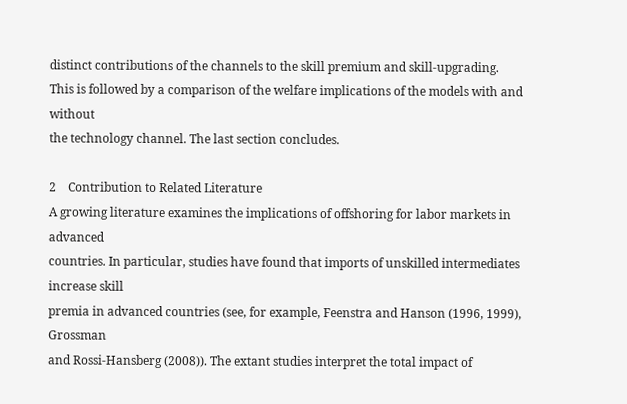distinct contributions of the channels to the skill premium and skill-upgrading.
This is followed by a comparison of the welfare implications of the models with and without
the technology channel. The last section concludes.

2    Contribution to Related Literature
A growing literature examines the implications of offshoring for labor markets in advanced
countries. In particular, studies have found that imports of unskilled intermediates increase skill
premia in advanced countries (see, for example, Feenstra and Hanson (1996, 1999), Grossman
and Rossi-Hansberg (2008)). The extant studies interpret the total impact of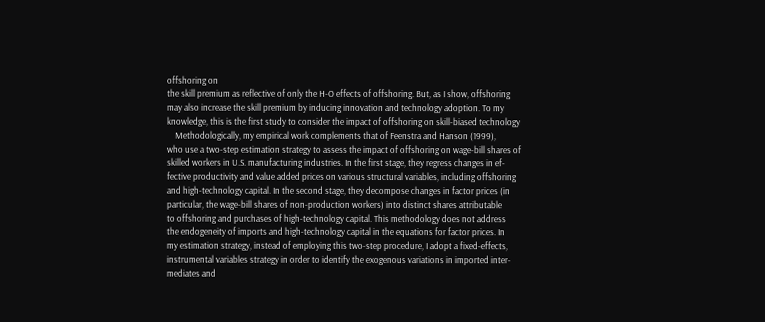offshoring on
the skill premium as reflective of only the H-O effects of offshoring. But, as I show, offshoring
may also increase the skill premium by inducing innovation and technology adoption. To my
knowledge, this is the first study to consider the impact of offshoring on skill-biased technology
    Methodologically, my empirical work complements that of Feenstra and Hanson (1999),
who use a two-step estimation strategy to assess the impact of offshoring on wage-bill shares of
skilled workers in U.S. manufacturing industries. In the first stage, they regress changes in ef-
fective productivity and value added prices on various structural variables, including offshoring
and high-technology capital. In the second stage, they decompose changes in factor prices (in
particular, the wage-bill shares of non-production workers) into distinct shares attributable
to offshoring and purchases of high-technology capital. This methodology does not address
the endogeneity of imports and high-technology capital in the equations for factor prices. In
my estimation strategy, instead of employing this two-step procedure, I adopt a fixed-effects,
instrumental variables strategy in order to identify the exogenous variations in imported inter-
mediates and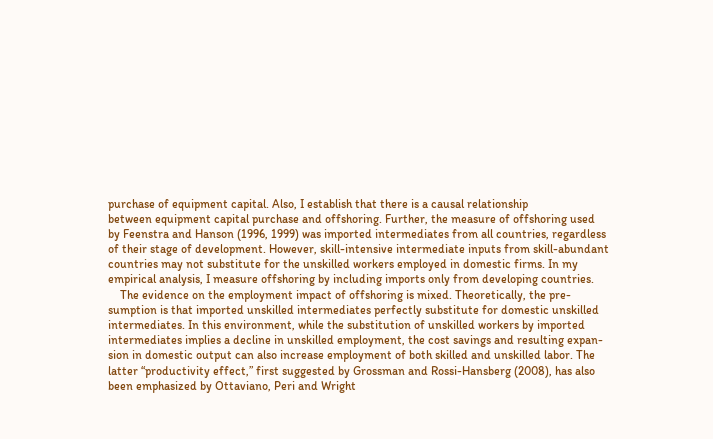purchase of equipment capital. Also, I establish that there is a causal relationship
between equipment capital purchase and offshoring. Further, the measure of offshoring used
by Feenstra and Hanson (1996, 1999) was imported intermediates from all countries, regardless
of their stage of development. However, skill-intensive intermediate inputs from skill-abundant
countries may not substitute for the unskilled workers employed in domestic firms. In my
empirical analysis, I measure offshoring by including imports only from developing countries.
    The evidence on the employment impact of offshoring is mixed. Theoretically, the pre-
sumption is that imported unskilled intermediates perfectly substitute for domestic unskilled
intermediates. In this environment, while the substitution of unskilled workers by imported
intermediates implies a decline in unskilled employment, the cost savings and resulting expan-
sion in domestic output can also increase employment of both skilled and unskilled labor. The
latter “productivity effect,” first suggested by Grossman and Rossi-Hansberg (2008), has also
been emphasized by Ottaviano, Peri and Wright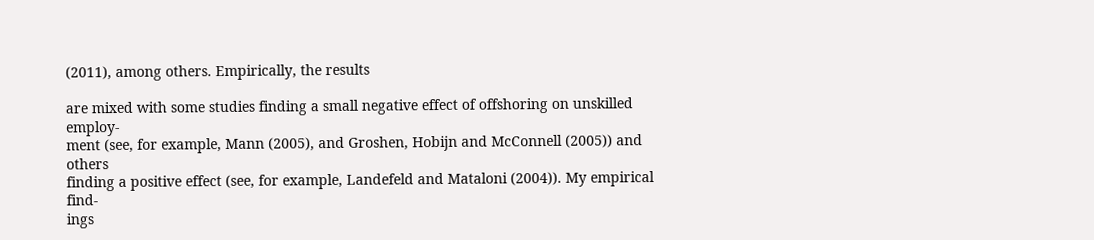(2011), among others. Empirically, the results

are mixed with some studies finding a small negative effect of offshoring on unskilled employ-
ment (see, for example, Mann (2005), and Groshen, Hobijn and McConnell (2005)) and others
finding a positive effect (see, for example, Landefeld and Mataloni (2004)). My empirical find-
ings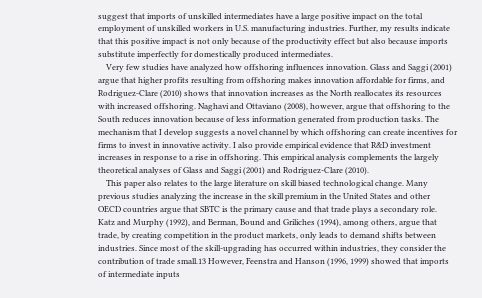suggest that imports of unskilled intermediates have a large positive impact on the total
employment of unskilled workers in U.S. manufacturing industries. Further, my results indicate
that this positive impact is not only because of the productivity effect but also because imports
substitute imperfectly for domestically produced intermediates.
    Very few studies have analyzed how offshoring influences innovation. Glass and Saggi (2001)
argue that higher profits resulting from offshoring makes innovation affordable for firms, and
Rodriguez-Clare (2010) shows that innovation increases as the North reallocates its resources
with increased offshoring. Naghavi and Ottaviano (2008), however, argue that offshoring to the
South reduces innovation because of less information generated from production tasks. The
mechanism that I develop suggests a novel channel by which offshoring can create incentives for
firms to invest in innovative activity. I also provide empirical evidence that R&D investment
increases in response to a rise in offshoring. This empirical analysis complements the largely
theoretical analyses of Glass and Saggi (2001) and Rodriguez-Clare (2010).
    This paper also relates to the large literature on skill biased technological change. Many
previous studies analyzing the increase in the skill premium in the United States and other
OECD countries argue that SBTC is the primary cause and that trade plays a secondary role.
Katz and Murphy (1992), and Berman, Bound and Griliches (1994), among others, argue that
trade, by creating competition in the product markets, only leads to demand shifts between
industries. Since most of the skill-upgrading has occurred within industries, they consider the
contribution of trade small.13 However, Feenstra and Hanson (1996, 1999) showed that imports
of intermediate inputs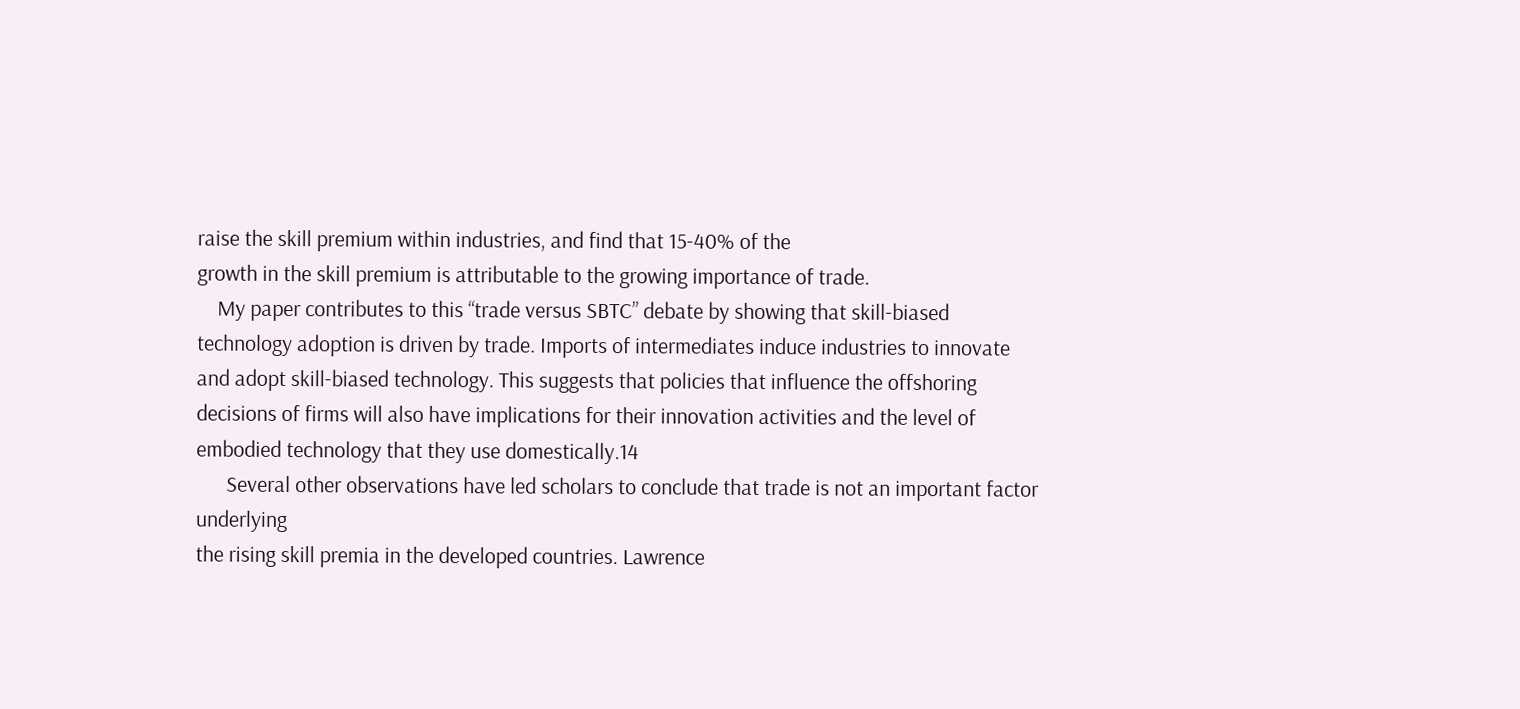raise the skill premium within industries, and find that 15-40% of the
growth in the skill premium is attributable to the growing importance of trade.
    My paper contributes to this “trade versus SBTC” debate by showing that skill-biased
technology adoption is driven by trade. Imports of intermediates induce industries to innovate
and adopt skill-biased technology. This suggests that policies that influence the offshoring
decisions of firms will also have implications for their innovation activities and the level of
embodied technology that they use domestically.14
      Several other observations have led scholars to conclude that trade is not an important factor underlying
the rising skill premia in the developed countries. Lawrence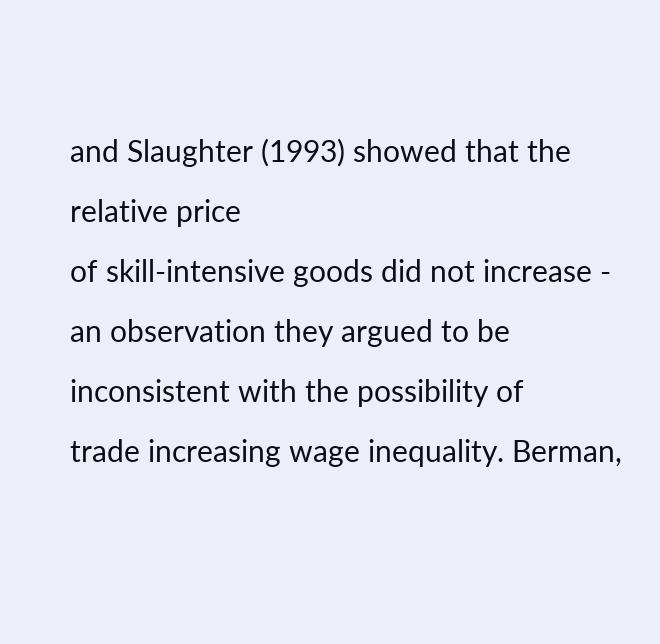and Slaughter (1993) showed that the relative price
of skill-intensive goods did not increase - an observation they argued to be inconsistent with the possibility of
trade increasing wage inequality. Berman,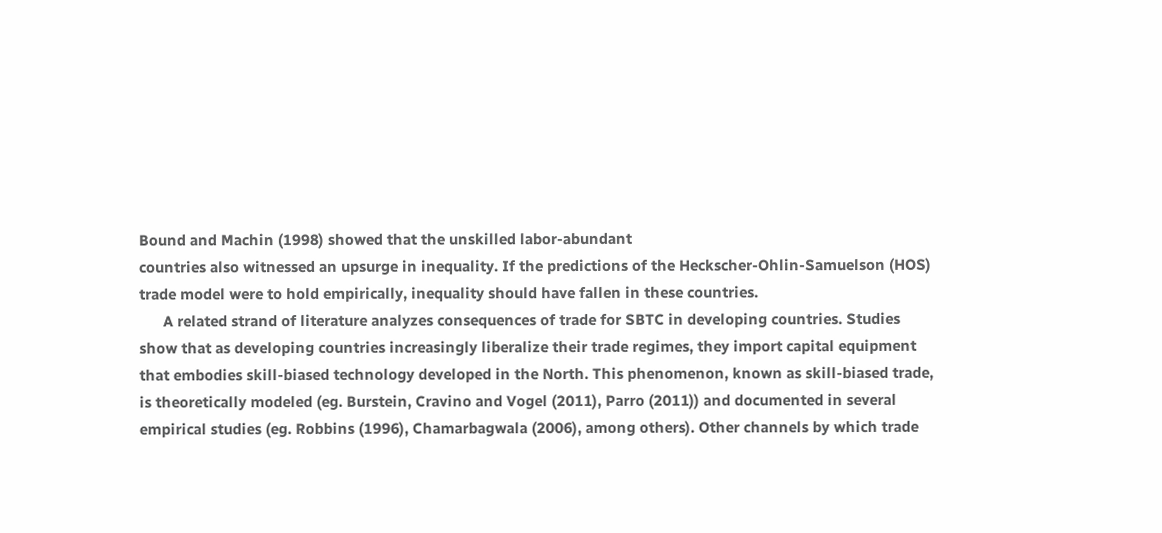Bound and Machin (1998) showed that the unskilled labor-abundant
countries also witnessed an upsurge in inequality. If the predictions of the Heckscher-Ohlin-Samuelson (HOS)
trade model were to hold empirically, inequality should have fallen in these countries.
      A related strand of literature analyzes consequences of trade for SBTC in developing countries. Studies
show that as developing countries increasingly liberalize their trade regimes, they import capital equipment
that embodies skill-biased technology developed in the North. This phenomenon, known as skill-biased trade,
is theoretically modeled (eg. Burstein, Cravino and Vogel (2011), Parro (2011)) and documented in several
empirical studies (eg. Robbins (1996), Chamarbagwala (2006), among others). Other channels by which trade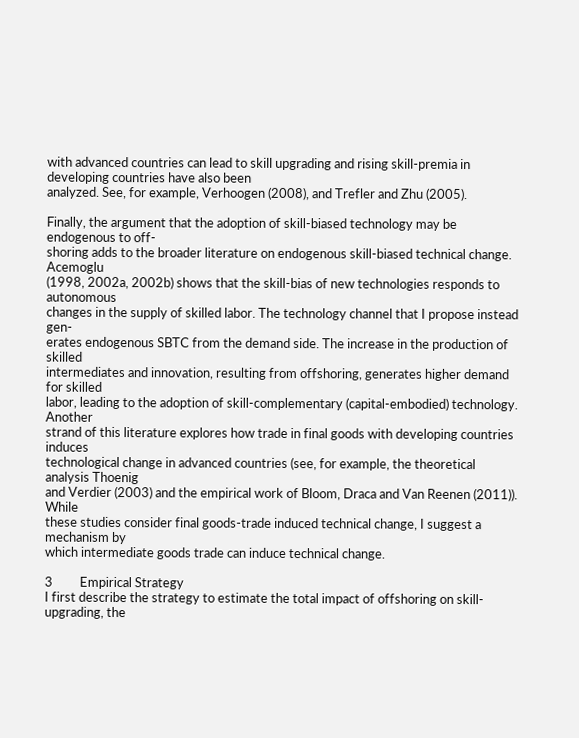with advanced countries can lead to skill upgrading and rising skill-premia in developing countries have also been
analyzed. See, for example, Verhoogen (2008), and Trefler and Zhu (2005).

Finally, the argument that the adoption of skill-biased technology may be endogenous to off-
shoring adds to the broader literature on endogenous skill-biased technical change. Acemoglu
(1998, 2002a, 2002b) shows that the skill-bias of new technologies responds to autonomous
changes in the supply of skilled labor. The technology channel that I propose instead gen-
erates endogenous SBTC from the demand side. The increase in the production of skilled
intermediates and innovation, resulting from offshoring, generates higher demand for skilled
labor, leading to the adoption of skill-complementary (capital-embodied) technology. Another
strand of this literature explores how trade in final goods with developing countries induces
technological change in advanced countries (see, for example, the theoretical analysis Thoenig
and Verdier (2003) and the empirical work of Bloom, Draca and Van Reenen (2011)). While
these studies consider final goods-trade induced technical change, I suggest a mechanism by
which intermediate goods trade can induce technical change.

3         Empirical Strategy
I first describe the strategy to estimate the total impact of offshoring on skill-upgrading, the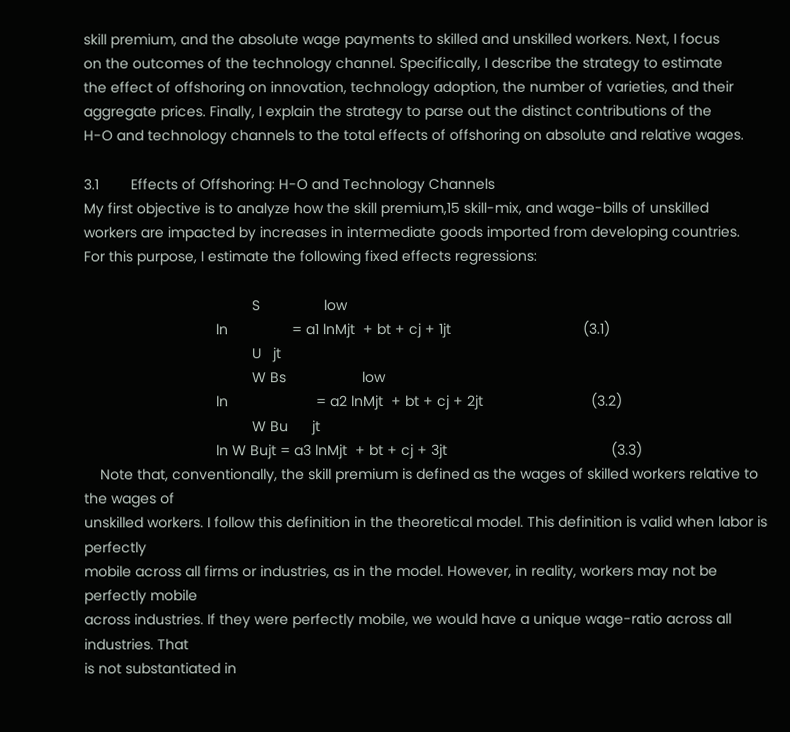skill premium, and the absolute wage payments to skilled and unskilled workers. Next, I focus
on the outcomes of the technology channel. Specifically, I describe the strategy to estimate
the effect of offshoring on innovation, technology adoption, the number of varieties, and their
aggregate prices. Finally, I explain the strategy to parse out the distinct contributions of the
H-O and technology channels to the total effects of offshoring on absolute and relative wages.

3.1        Effects of Offshoring: H-O and Technology Channels
My first objective is to analyze how the skill premium,15 skill-mix, and wage-bills of unskilled
workers are impacted by increases in intermediate goods imported from developing countries.
For this purpose, I estimate the following fixed effects regressions:

                                          S                low
                                 ln                = a1 lnMjt  + bt + cj + 1jt                                 (3.1)
                                          U   jt
                                          W Bs                   low
                                 ln                      = a2 lnMjt  + bt + cj + 2jt                           (3.2)
                                          W Bu      jt
                                 ln W Bujt = a3 lnMjt  + bt + cj + 3jt                                         (3.3)
    Note that, conventionally, the skill premium is defined as the wages of skilled workers relative to the wages of
unskilled workers. I follow this definition in the theoretical model. This definition is valid when labor is perfectly
mobile across all firms or industries, as in the model. However, in reality, workers may not be perfectly mobile
across industries. If they were perfectly mobile, we would have a unique wage-ratio across all industries. That
is not substantiated in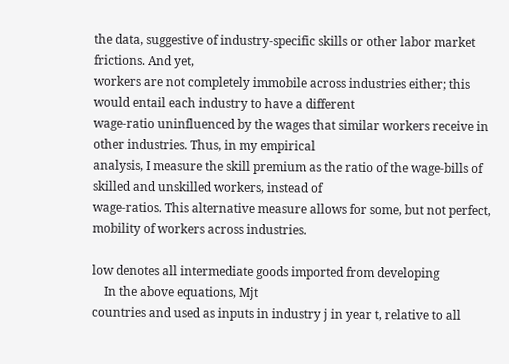the data, suggestive of industry-specific skills or other labor market frictions. And yet,
workers are not completely immobile across industries either; this would entail each industry to have a different
wage-ratio uninfluenced by the wages that similar workers receive in other industries. Thus, in my empirical
analysis, I measure the skill premium as the ratio of the wage-bills of skilled and unskilled workers, instead of
wage-ratios. This alternative measure allows for some, but not perfect, mobility of workers across industries.

low denotes all intermediate goods imported from developing
    In the above equations, Mjt
countries and used as inputs in industry j in year t, relative to all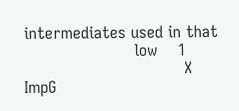intermediates used in that
                      low    1
                                X                         ImpG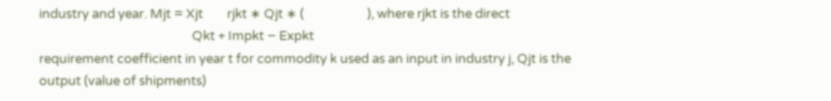industry and year. Mjt = Xjt        rjkt ∗ Qjt ∗ (                     ), where rjkt is the direct
                                                   Qkt + Impkt − Expkt
requirement coefficient in year t for commodity k used as an input in industry j, Qjt is the
output (value of shipments)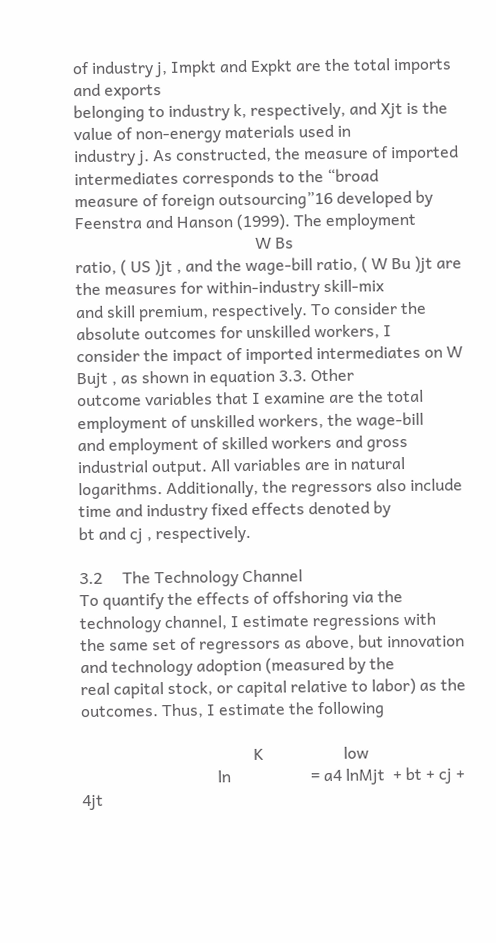of industry j, Impkt and Expkt are the total imports and exports
belonging to industry k, respectively, and Xjt is the value of non-energy materials used in
industry j. As constructed, the measure of imported intermediates corresponds to the “broad
measure of foreign outsourcing”16 developed by Feenstra and Hanson (1999). The employment
                                             W Bs
ratio, ( US )jt , and the wage-bill ratio, ( W Bu )jt are the measures for within-industry skill-mix
and skill premium, respectively. To consider the absolute outcomes for unskilled workers, I
consider the impact of imported intermediates on W Bujt , as shown in equation 3.3. Other
outcome variables that I examine are the total employment of unskilled workers, the wage-bill
and employment of skilled workers and gross industrial output. All variables are in natural
logarithms. Additionally, the regressors also include time and industry fixed effects denoted by
bt and cj , respectively.

3.2     The Technology Channel
To quantify the effects of offshoring via the technology channel, I estimate regressions with
the same set of regressors as above, but innovation and technology adoption (measured by the
real capital stock, or capital relative to labor) as the outcomes. Thus, I estimate the following

                                           K                    low
                                  ln                    = a4 lnMjt  + bt + cj + 4jt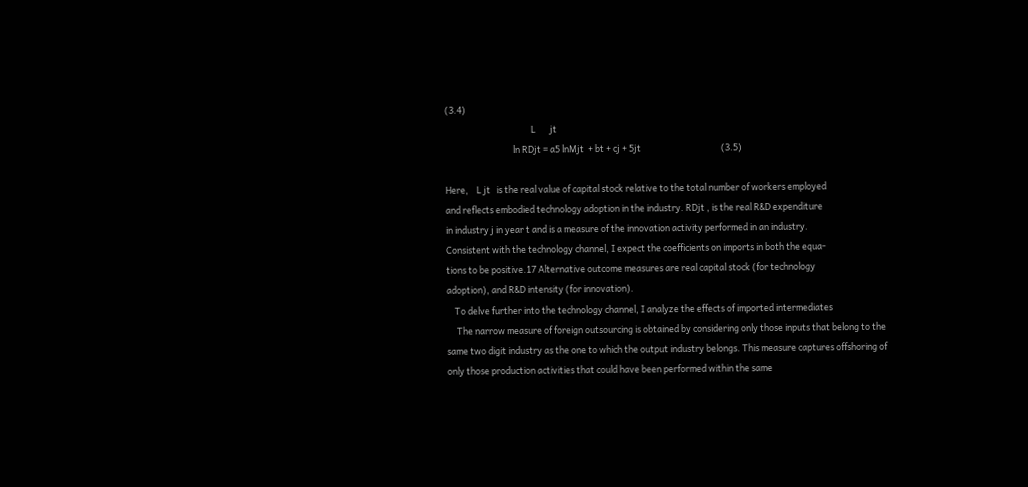(3.4)
                                           L       jt
                                  ln RDjt = a5 lnMjt  + bt + cj + 5jt                                        (3.5)

Here,    L jt   is the real value of capital stock relative to the total number of workers employed
and reflects embodied technology adoption in the industry. RDjt , is the real R&D expenditure
in industry j in year t and is a measure of the innovation activity performed in an industry.
Consistent with the technology channel, I expect the coefficients on imports in both the equa-
tions to be positive.17 Alternative outcome measures are real capital stock (for technology
adoption), and R&D intensity (for innovation).
    To delve further into the technology channel, I analyze the effects of imported intermediates
     The narrow measure of foreign outsourcing is obtained by considering only those inputs that belong to the
same two digit industry as the one to which the output industry belongs. This measure captures offshoring of
only those production activities that could have been performed within the same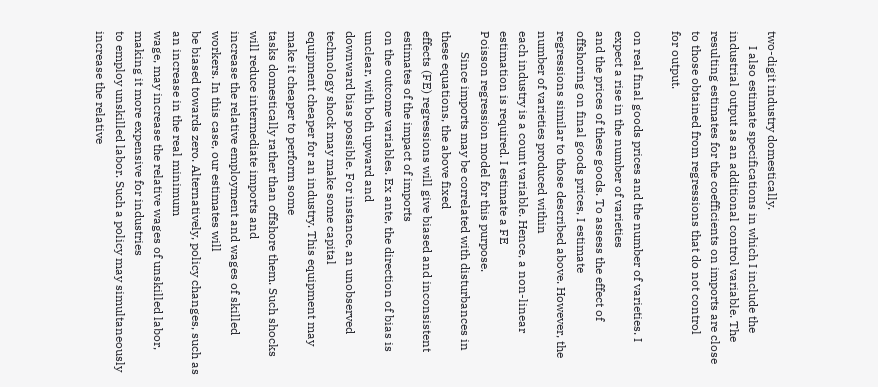two-digit industry domestically.
     I also estimate specifications in which I include the industrial output as an additional control variable. The
resulting estimates for the coefficients on imports are close to those obtained from regressions that do not control
for output.

on real final goods prices and the number of varieties. I expect a rise in the number of varieties
and the prices of these goods. To assess the effect of offshoring on final goods prices, I estimate
regressions similar to those described above. However, the number of varieties produced within
each industry is a count variable. Hence, a non-linear estimation is required. I estimate a FE
Poisson regression model for this purpose.
       Since imports may be correlated with disturbances in these equations, the above fixed
effects (FE) regressions will give biased and inconsistent estimates of the impact of imports
on the outcome variables. Ex ante, the direction of bias is unclear, with both upward and
downward bias possible. For instance, an unobserved technology shock may make some capital
equipment cheaper for an industry. This equipment may make it cheaper to perform some
tasks domestically rather than offshore them. Such shocks will reduce intermediate imports and
increase the relative employment and wages of skilled workers. In this case, our estimates will
be biased towards zero. Alternatively, policy changes, such as an increase in the real minimum
wage, may increase the relative wages of unskilled labor, making it more expensive for industries
to employ unskilled labor. Such a policy may simultaneously increase the relative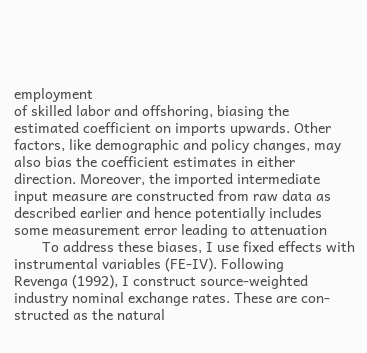employment
of skilled labor and offshoring, biasing the estimated coefficient on imports upwards. Other
factors, like demographic and policy changes, may also bias the coefficient estimates in either
direction. Moreover, the imported intermediate input measure are constructed from raw data as
described earlier and hence potentially includes some measurement error leading to attenuation
       To address these biases, I use fixed effects with instrumental variables (FE-IV). Following
Revenga (1992), I construct source-weighted industry nominal exchange rates. These are con-
structed as the natural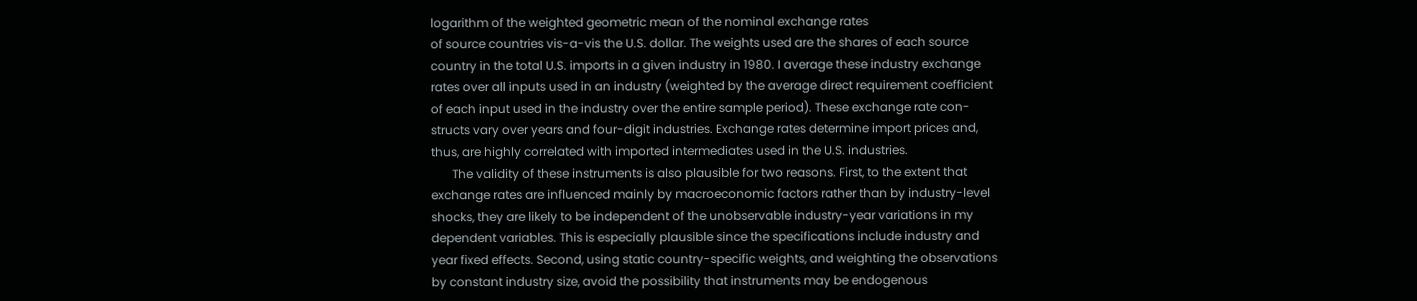logarithm of the weighted geometric mean of the nominal exchange rates
of source countries vis-a-vis the U.S. dollar. The weights used are the shares of each source
country in the total U.S. imports in a given industry in 1980. I average these industry exchange
rates over all inputs used in an industry (weighted by the average direct requirement coefficient
of each input used in the industry over the entire sample period). These exchange rate con-
structs vary over years and four-digit industries. Exchange rates determine import prices and,
thus, are highly correlated with imported intermediates used in the U.S. industries.
       The validity of these instruments is also plausible for two reasons. First, to the extent that
exchange rates are influenced mainly by macroeconomic factors rather than by industry-level
shocks, they are likely to be independent of the unobservable industry-year variations in my
dependent variables. This is especially plausible since the specifications include industry and
year fixed effects. Second, using static country-specific weights, and weighting the observations
by constant industry size, avoid the possibility that instruments may be endogenous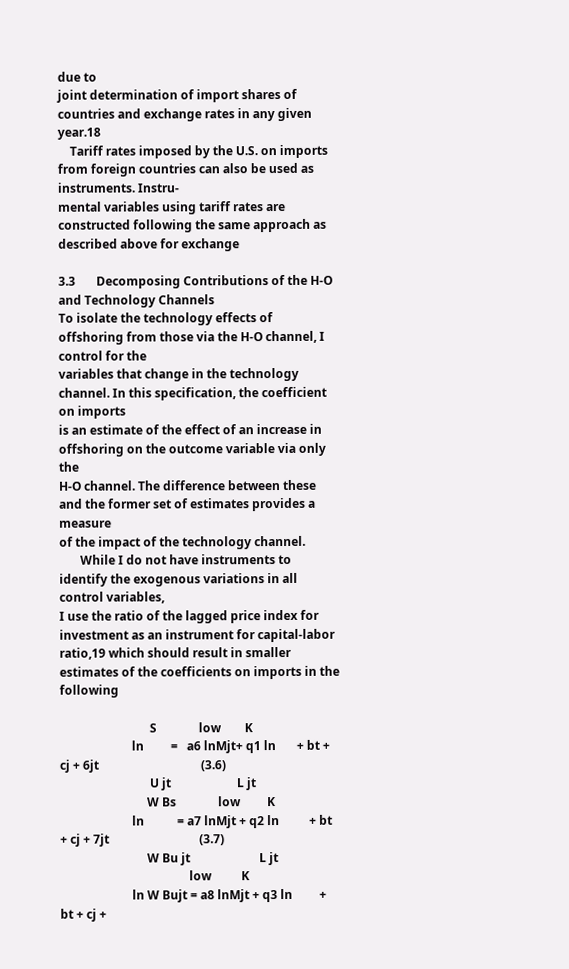due to
joint determination of import shares of countries and exchange rates in any given year.18
    Tariff rates imposed by the U.S. on imports from foreign countries can also be used as instruments. Instru-
mental variables using tariff rates are constructed following the same approach as described above for exchange

3.3       Decomposing Contributions of the H-O and Technology Channels
To isolate the technology effects of offshoring from those via the H-O channel, I control for the
variables that change in the technology channel. In this specification, the coefficient on imports
is an estimate of the effect of an increase in offshoring on the outcome variable via only the
H-O channel. The difference between these and the former set of estimates provides a measure
of the impact of the technology channel.
       While I do not have instruments to identify the exogenous variations in all control variables,
I use the ratio of the lagged price index for investment as an instrument for capital-labor
ratio,19 which should result in smaller estimates of the coefficients on imports in the following

                              S              low        K
                        ln         =   a6 lnMjt+ q1 ln       + bt + cj + 6jt                                  (3.6)
                              U jt                      L jt
                             W Bs              low         K
                        ln           = a7 lnMjt + q2 ln          + bt + cj + 7jt                              (3.7)
                             W Bu jt                       L jt
                                           low          K
                        ln W Bujt = a8 lnMjt + q3 ln         + bt + cj +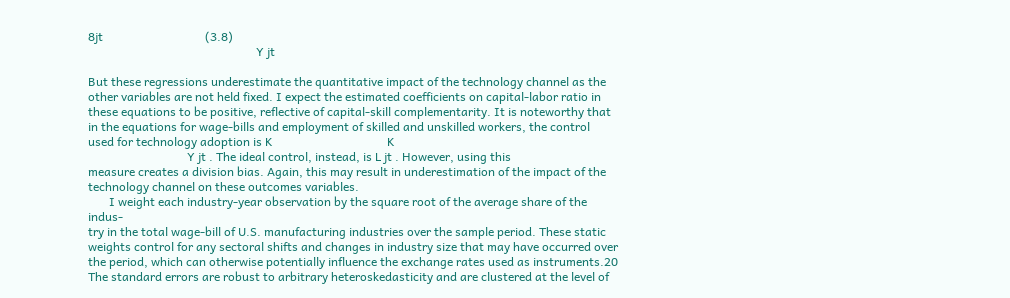8jt                                  (3.8)
                                                        Y jt

But these regressions underestimate the quantitative impact of the technology channel as the
other variables are not held fixed. I expect the estimated coefficients on capital-labor ratio in
these equations to be positive, reflective of capital-skill complementarity. It is noteworthy that
in the equations for wage-bills and employment of skilled and unskilled workers, the control
used for technology adoption is K                                      K
                                 Y jt . The ideal control, instead, is L jt . However, using this
measure creates a division bias. Again, this may result in underestimation of the impact of the
technology channel on these outcomes variables.
       I weight each industry-year observation by the square root of the average share of the indus-
try in the total wage-bill of U.S. manufacturing industries over the sample period. These static
weights control for any sectoral shifts and changes in industry size that may have occurred over
the period, which can otherwise potentially influence the exchange rates used as instruments.20
The standard errors are robust to arbitrary heteroskedasticity and are clustered at the level of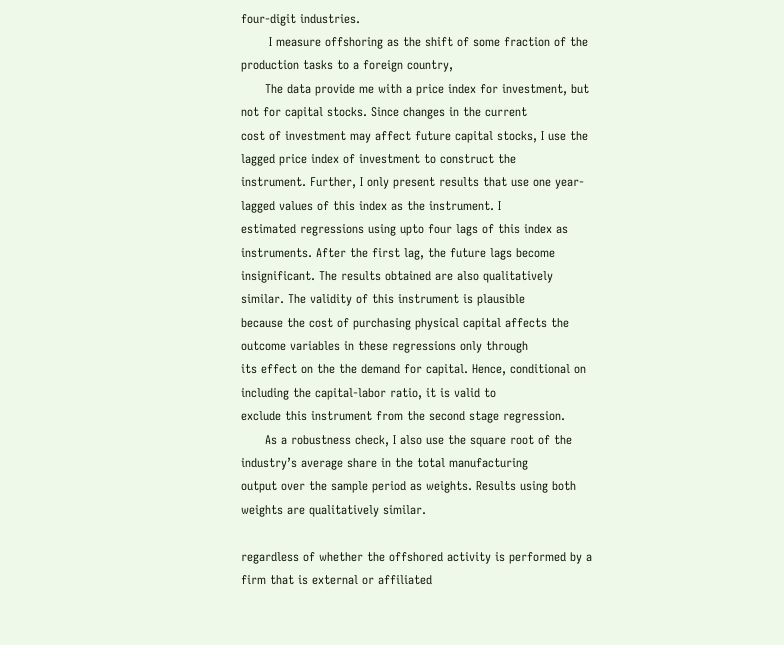four-digit industries.
       I measure offshoring as the shift of some fraction of the production tasks to a foreign country,
      The data provide me with a price index for investment, but not for capital stocks. Since changes in the current
cost of investment may affect future capital stocks, I use the lagged price index of investment to construct the
instrument. Further, I only present results that use one year-lagged values of this index as the instrument. I
estimated regressions using upto four lags of this index as instruments. After the first lag, the future lags become
insignificant. The results obtained are also qualitatively similar. The validity of this instrument is plausible
because the cost of purchasing physical capital affects the outcome variables in these regressions only through
its effect on the the demand for capital. Hence, conditional on including the capital-labor ratio, it is valid to
exclude this instrument from the second stage regression.
      As a robustness check, I also use the square root of the industry’s average share in the total manufacturing
output over the sample period as weights. Results using both weights are qualitatively similar.

regardless of whether the offshored activity is performed by a firm that is external or affiliated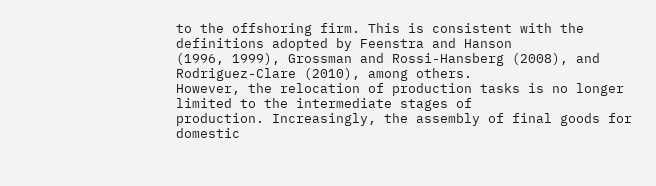to the offshoring firm. This is consistent with the definitions adopted by Feenstra and Hanson
(1996, 1999), Grossman and Rossi-Hansberg (2008), and Rodriguez-Clare (2010), among others.
However, the relocation of production tasks is no longer limited to the intermediate stages of
production. Increasingly, the assembly of final goods for domestic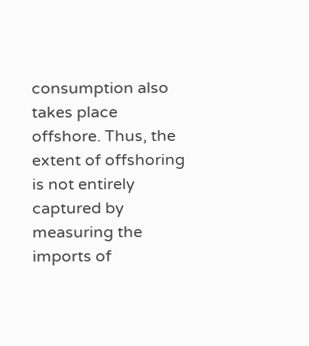consumption also takes place
offshore. Thus, the extent of offshoring is not entirely captured by measuring the imports of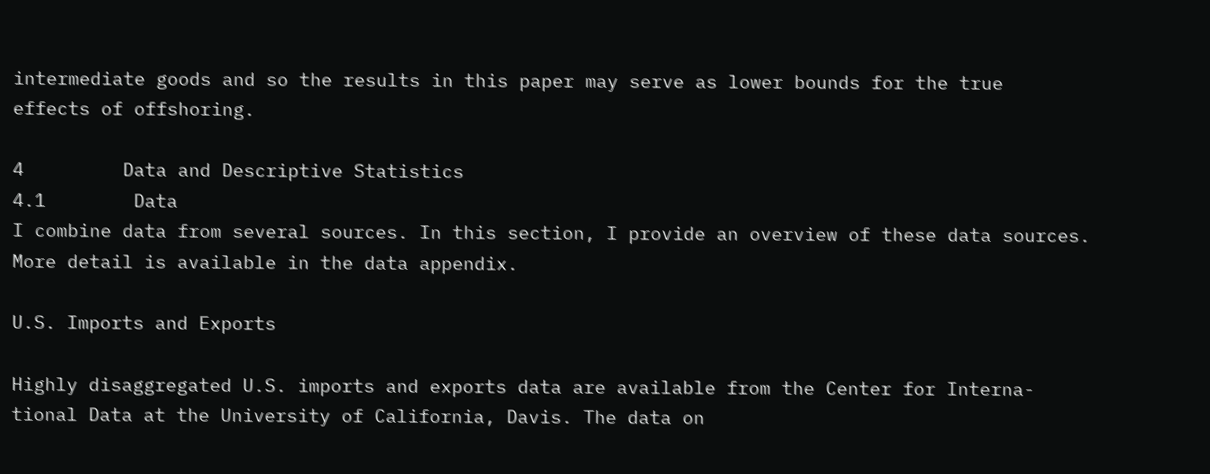intermediate goods and so the results in this paper may serve as lower bounds for the true
effects of offshoring.

4         Data and Descriptive Statistics
4.1        Data
I combine data from several sources. In this section, I provide an overview of these data sources.
More detail is available in the data appendix.

U.S. Imports and Exports

Highly disaggregated U.S. imports and exports data are available from the Center for Interna-
tional Data at the University of California, Davis. The data on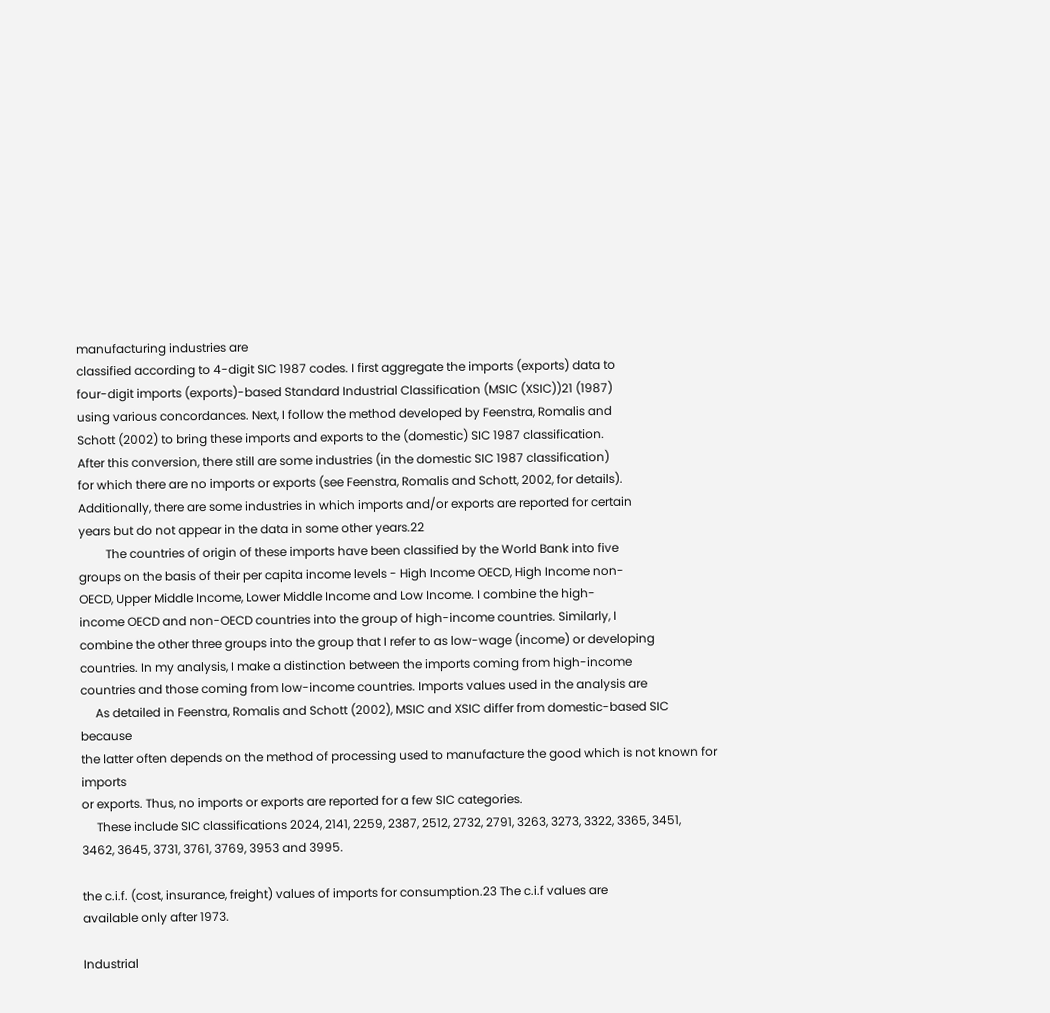manufacturing industries are
classified according to 4-digit SIC 1987 codes. I first aggregate the imports (exports) data to
four-digit imports (exports)-based Standard Industrial Classification (MSIC (XSIC))21 (1987)
using various concordances. Next, I follow the method developed by Feenstra, Romalis and
Schott (2002) to bring these imports and exports to the (domestic) SIC 1987 classification.
After this conversion, there still are some industries (in the domestic SIC 1987 classification)
for which there are no imports or exports (see Feenstra, Romalis and Schott, 2002, for details).
Additionally, there are some industries in which imports and/or exports are reported for certain
years but do not appear in the data in some other years.22
         The countries of origin of these imports have been classified by the World Bank into five
groups on the basis of their per capita income levels - High Income OECD, High Income non-
OECD, Upper Middle Income, Lower Middle Income and Low Income. I combine the high-
income OECD and non-OECD countries into the group of high-income countries. Similarly, I
combine the other three groups into the group that I refer to as low-wage (income) or developing
countries. In my analysis, I make a distinction between the imports coming from high-income
countries and those coming from low-income countries. Imports values used in the analysis are
     As detailed in Feenstra, Romalis and Schott (2002), MSIC and XSIC differ from domestic-based SIC because
the latter often depends on the method of processing used to manufacture the good which is not known for imports
or exports. Thus, no imports or exports are reported for a few SIC categories.
     These include SIC classifications 2024, 2141, 2259, 2387, 2512, 2732, 2791, 3263, 3273, 3322, 3365, 3451,
3462, 3645, 3731, 3761, 3769, 3953 and 3995.

the c.i.f. (cost, insurance, freight) values of imports for consumption.23 The c.i.f values are
available only after 1973.

Industrial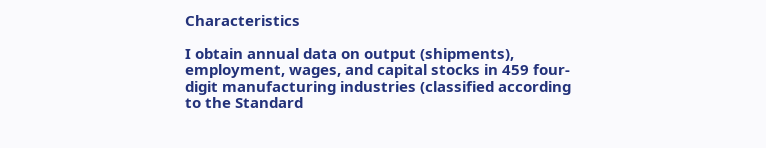Characteristics

I obtain annual data on output (shipments), employment, wages, and capital stocks in 459 four-
digit manufacturing industries (classified according to the Standard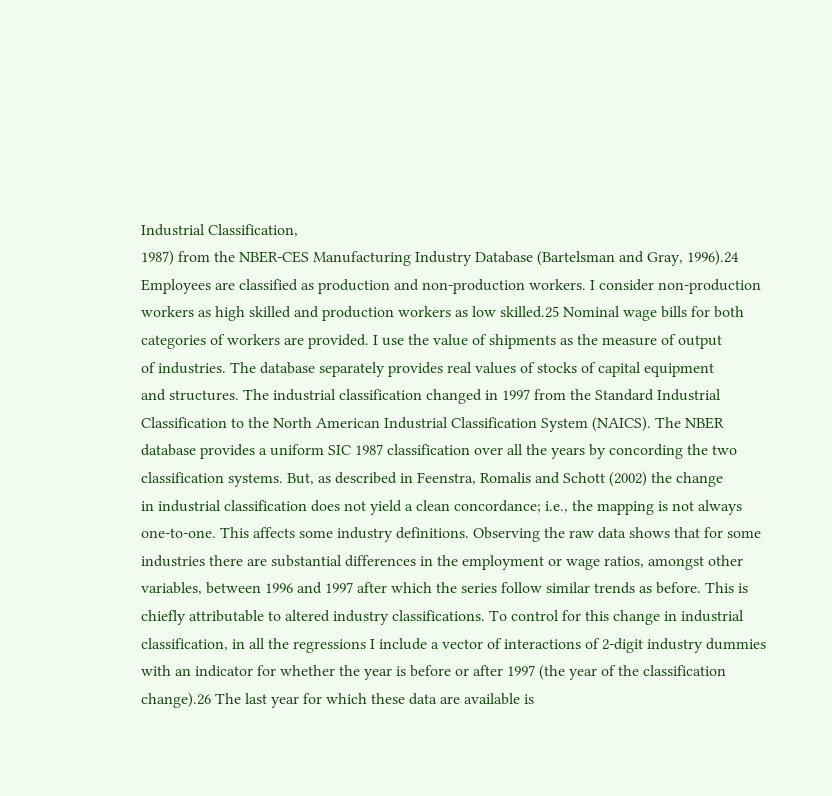Industrial Classification,
1987) from the NBER-CES Manufacturing Industry Database (Bartelsman and Gray, 1996).24
Employees are classified as production and non-production workers. I consider non-production
workers as high skilled and production workers as low skilled.25 Nominal wage bills for both
categories of workers are provided. I use the value of shipments as the measure of output
of industries. The database separately provides real values of stocks of capital equipment
and structures. The industrial classification changed in 1997 from the Standard Industrial
Classification to the North American Industrial Classification System (NAICS). The NBER
database provides a uniform SIC 1987 classification over all the years by concording the two
classification systems. But, as described in Feenstra, Romalis and Schott (2002) the change
in industrial classification does not yield a clean concordance; i.e., the mapping is not always
one-to-one. This affects some industry definitions. Observing the raw data shows that for some
industries there are substantial differences in the employment or wage ratios, amongst other
variables, between 1996 and 1997 after which the series follow similar trends as before. This is
chiefly attributable to altered industry classifications. To control for this change in industrial
classification, in all the regressions I include a vector of interactions of 2-digit industry dummies
with an indicator for whether the year is before or after 1997 (the year of the classification
change).26 The last year for which these data are available is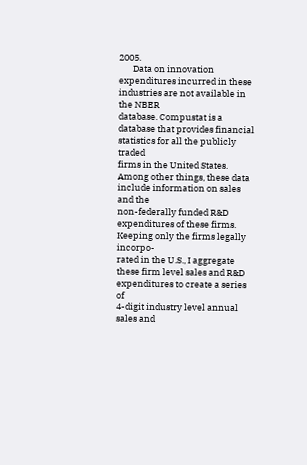2005.
       Data on innovation expenditures incurred in these industries are not available in the NBER
database. Compustat is a database that provides financial statistics for all the publicly traded
firms in the United States. Among other things, these data include information on sales and the
non-federally funded R&D expenditures of these firms. Keeping only the firms legally incorpo-
rated in the U.S., I aggregate these firm level sales and R&D expenditures to create a series of
4-digit industry level annual sales and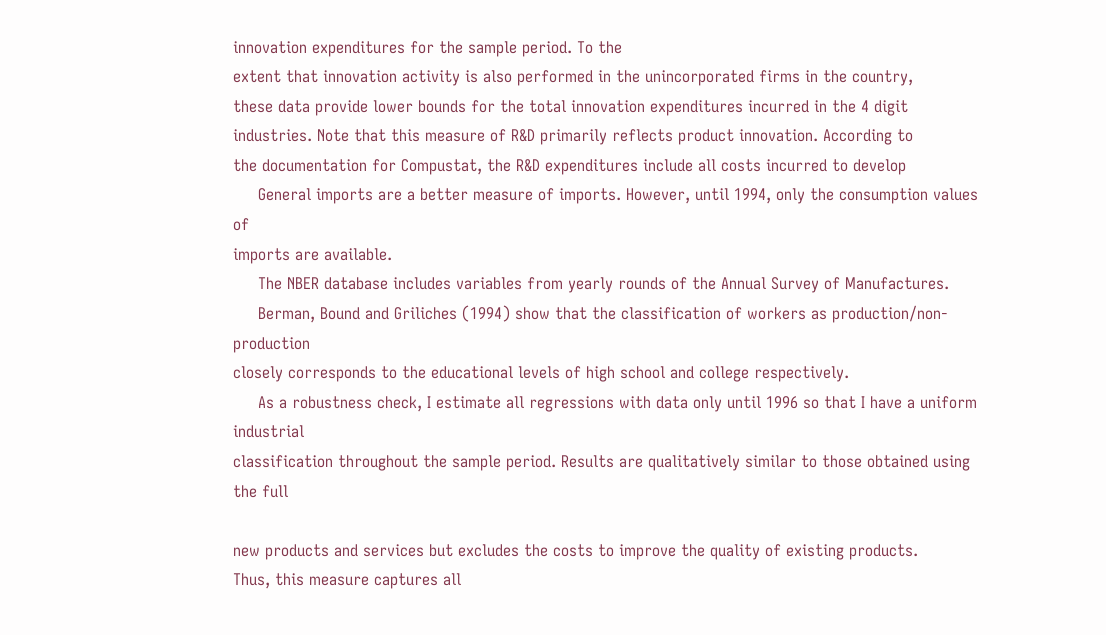innovation expenditures for the sample period. To the
extent that innovation activity is also performed in the unincorporated firms in the country,
these data provide lower bounds for the total innovation expenditures incurred in the 4 digit
industries. Note that this measure of R&D primarily reflects product innovation. According to
the documentation for Compustat, the R&D expenditures include all costs incurred to develop
     General imports are a better measure of imports. However, until 1994, only the consumption values of
imports are available.
     The NBER database includes variables from yearly rounds of the Annual Survey of Manufactures.
     Berman, Bound and Griliches (1994) show that the classification of workers as production/non-production
closely corresponds to the educational levels of high school and college respectively.
     As a robustness check, I estimate all regressions with data only until 1996 so that I have a uniform industrial
classification throughout the sample period. Results are qualitatively similar to those obtained using the full

new products and services but excludes the costs to improve the quality of existing products.
Thus, this measure captures all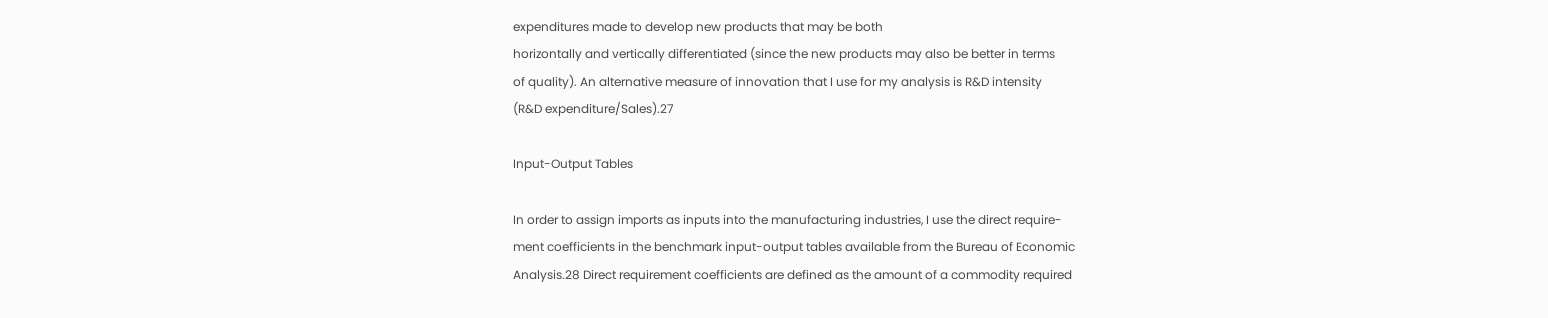expenditures made to develop new products that may be both
horizontally and vertically differentiated (since the new products may also be better in terms
of quality). An alternative measure of innovation that I use for my analysis is R&D intensity
(R&D expenditure/Sales).27

Input-Output Tables

In order to assign imports as inputs into the manufacturing industries, I use the direct require-
ment coefficients in the benchmark input-output tables available from the Bureau of Economic
Analysis.28 Direct requirement coefficients are defined as the amount of a commodity required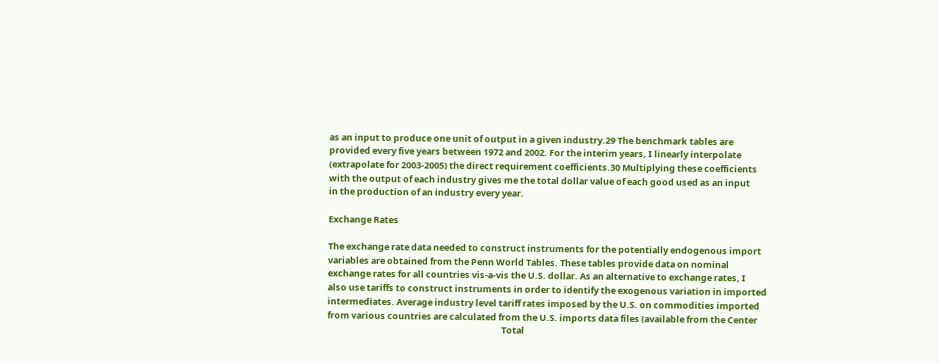as an input to produce one unit of output in a given industry.29 The benchmark tables are
provided every five years between 1972 and 2002. For the interim years, I linearly interpolate
(extrapolate for 2003-2005) the direct requirement coefficients.30 Multiplying these coefficients
with the output of each industry gives me the total dollar value of each good used as an input
in the production of an industry every year.

Exchange Rates

The exchange rate data needed to construct instruments for the potentially endogenous import
variables are obtained from the Penn World Tables. These tables provide data on nominal
exchange rates for all countries vis-a-vis the U.S. dollar. As an alternative to exchange rates, I
also use tariffs to construct instruments in order to identify the exogenous variation in imported
intermediates. Average industry level tariff rates imposed by the U.S. on commodities imported
from various countries are calculated from the U.S. imports data files (available from the Center
                                                                                       Total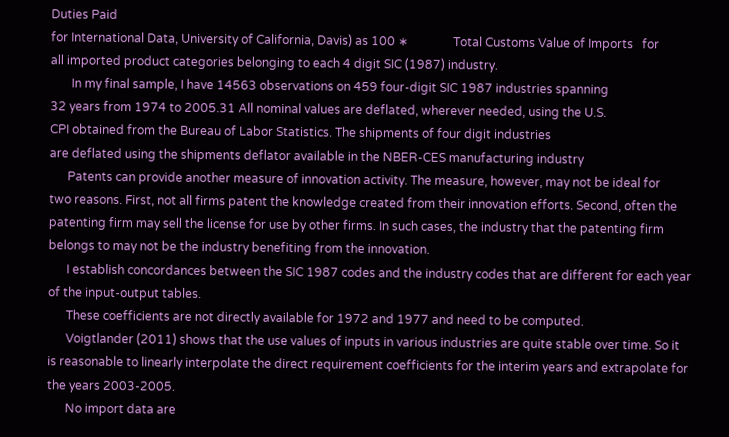Duties Paid
for International Data, University of California, Davis) as 100 ∗               Total Customs Value of Imports   for
all imported product categories belonging to each 4 digit SIC (1987) industry.
       In my final sample, I have 14563 observations on 459 four-digit SIC 1987 industries spanning
32 years from 1974 to 2005.31 All nominal values are deflated, wherever needed, using the U.S.
CPI obtained from the Bureau of Labor Statistics. The shipments of four digit industries
are deflated using the shipments deflator available in the NBER-CES manufacturing industry
      Patents can provide another measure of innovation activity. The measure, however, may not be ideal for
two reasons. First, not all firms patent the knowledge created from their innovation efforts. Second, often the
patenting firm may sell the license for use by other firms. In such cases, the industry that the patenting firm
belongs to may not be the industry benefiting from the innovation.
      I establish concordances between the SIC 1987 codes and the industry codes that are different for each year
of the input-output tables.
      These coefficients are not directly available for 1972 and 1977 and need to be computed.
      Voigtlander (2011) shows that the use values of inputs in various industries are quite stable over time. So it
is reasonable to linearly interpolate the direct requirement coefficients for the interim years and extrapolate for
the years 2003-2005.
      No import data are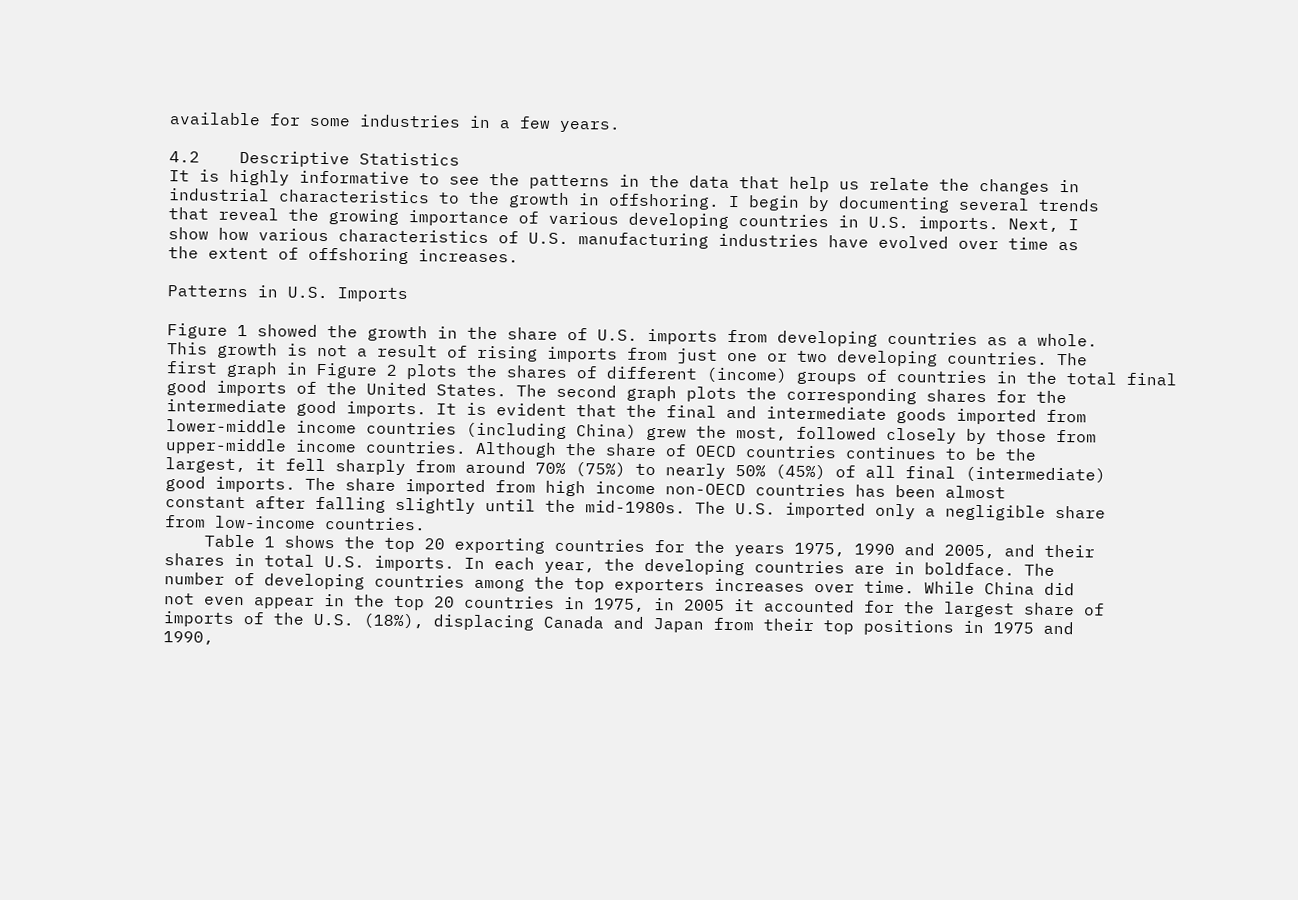available for some industries in a few years.

4.2    Descriptive Statistics
It is highly informative to see the patterns in the data that help us relate the changes in
industrial characteristics to the growth in offshoring. I begin by documenting several trends
that reveal the growing importance of various developing countries in U.S. imports. Next, I
show how various characteristics of U.S. manufacturing industries have evolved over time as
the extent of offshoring increases.

Patterns in U.S. Imports

Figure 1 showed the growth in the share of U.S. imports from developing countries as a whole.
This growth is not a result of rising imports from just one or two developing countries. The
first graph in Figure 2 plots the shares of different (income) groups of countries in the total final
good imports of the United States. The second graph plots the corresponding shares for the
intermediate good imports. It is evident that the final and intermediate goods imported from
lower-middle income countries (including China) grew the most, followed closely by those from
upper-middle income countries. Although the share of OECD countries continues to be the
largest, it fell sharply from around 70% (75%) to nearly 50% (45%) of all final (intermediate)
good imports. The share imported from high income non-OECD countries has been almost
constant after falling slightly until the mid-1980s. The U.S. imported only a negligible share
from low-income countries.
    Table 1 shows the top 20 exporting countries for the years 1975, 1990 and 2005, and their
shares in total U.S. imports. In each year, the developing countries are in boldface. The
number of developing countries among the top exporters increases over time. While China did
not even appear in the top 20 countries in 1975, in 2005 it accounted for the largest share of
imports of the U.S. (18%), displacing Canada and Japan from their top positions in 1975 and
1990,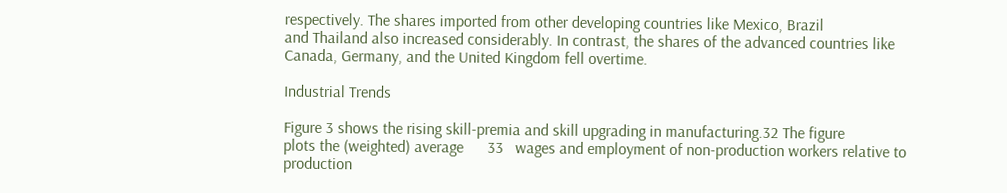respectively. The shares imported from other developing countries like Mexico, Brazil
and Thailand also increased considerably. In contrast, the shares of the advanced countries like
Canada, Germany, and the United Kingdom fell overtime.

Industrial Trends

Figure 3 shows the rising skill-premia and skill upgrading in manufacturing.32 The figure
plots the (weighted) average      33   wages and employment of non-production workers relative to
production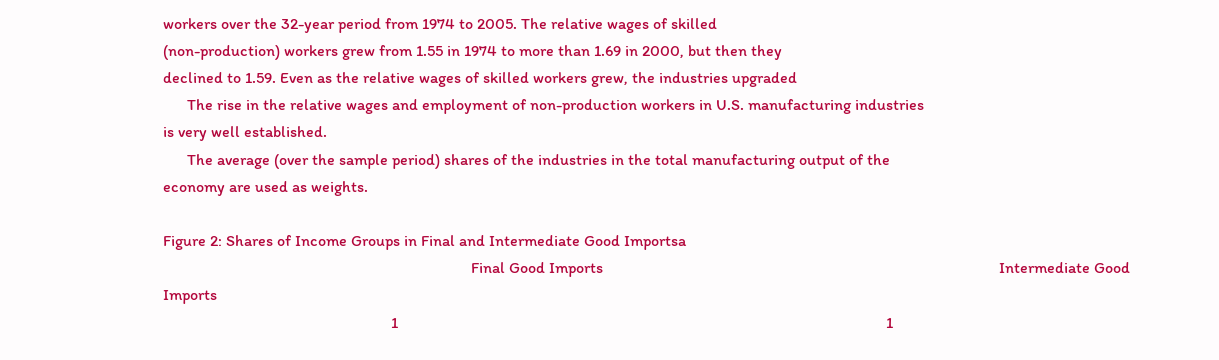workers over the 32-year period from 1974 to 2005. The relative wages of skilled
(non-production) workers grew from 1.55 in 1974 to more than 1.69 in 2000, but then they
declined to 1.59. Even as the relative wages of skilled workers grew, the industries upgraded
      The rise in the relative wages and employment of non-production workers in U.S. manufacturing industries
is very well established.
      The average (over the sample period) shares of the industries in the total manufacturing output of the
economy are used as weights.

Figure 2: Shares of Income Groups in Final and Intermediate Good Importsa
                                                                             Final Good Imports                                                                                                   Intermediate Good Imports
                                                         1                                                                                                                          1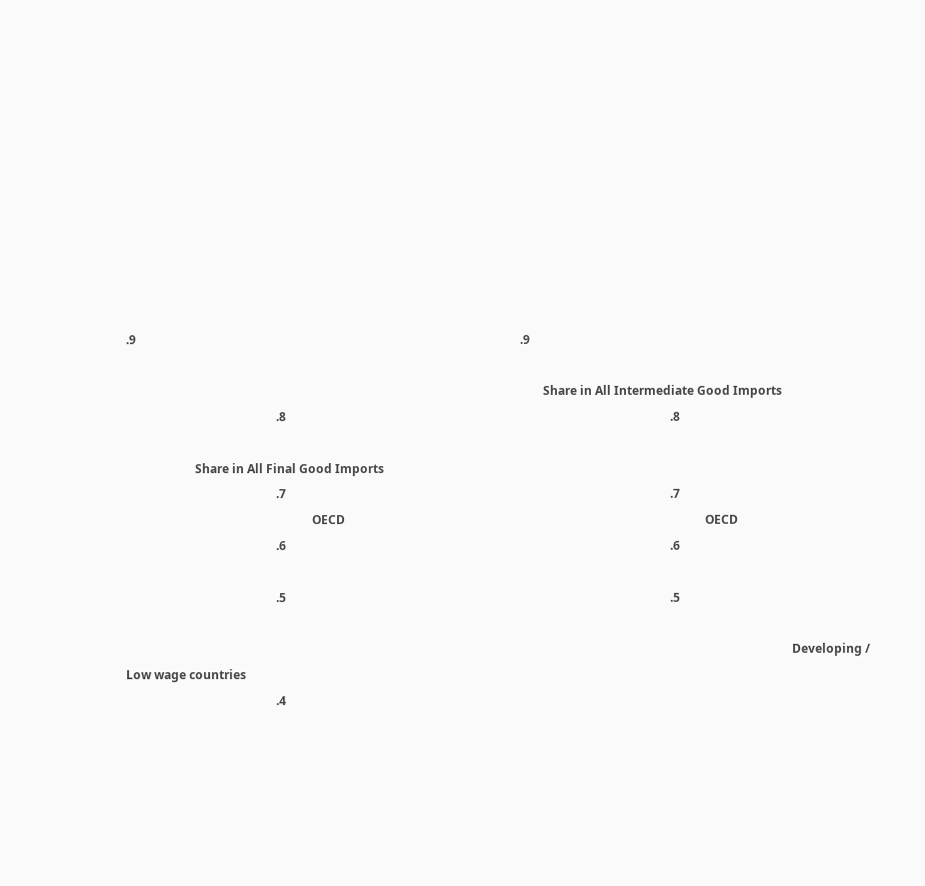.9                                                                                                                                .9

                                                                                                                                           Share in All Intermediate Good Imports
                                                  .8                                                                                                                                .8

                       Share in All Final Good Imports
                                                  .7                                                                                                                                .7
                                                              OECD                                                                                                                        OECD
                                                  .6                                                                                                                                .6

                                                  .5                                                                                                                                .5

                                                                                                                                                                                                                              Developing / Low wage countries
                                                  .4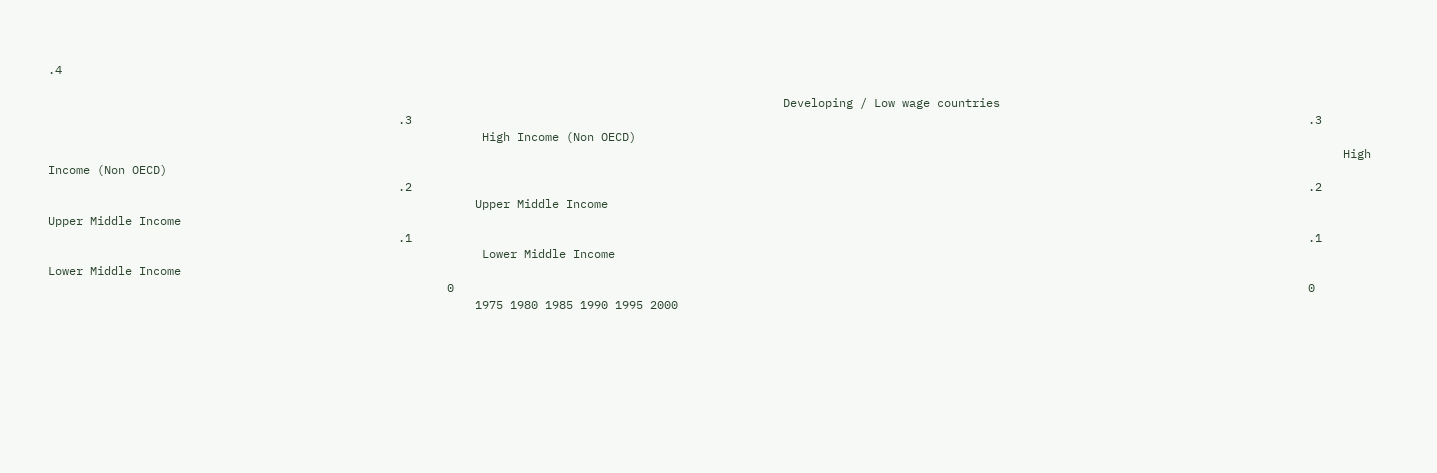.4

                                                                                                         Developing / Low wage countries
                                                  .3                                                                                                                                .3
                                                              High Income (Non OECD)
                                                                                                                                                                                         High Income (Non OECD)
                                                  .2                                                                                                                                .2
                                                             Upper Middle Income                                                                                                         Upper Middle Income
                                                  .1                                                                                                                                .1
                                                              Lower Middle Income                                                                                                        Lower Middle Income
                                                         0                                                                                                                          0
                                                             1975 1980 1985 1990 1995 2000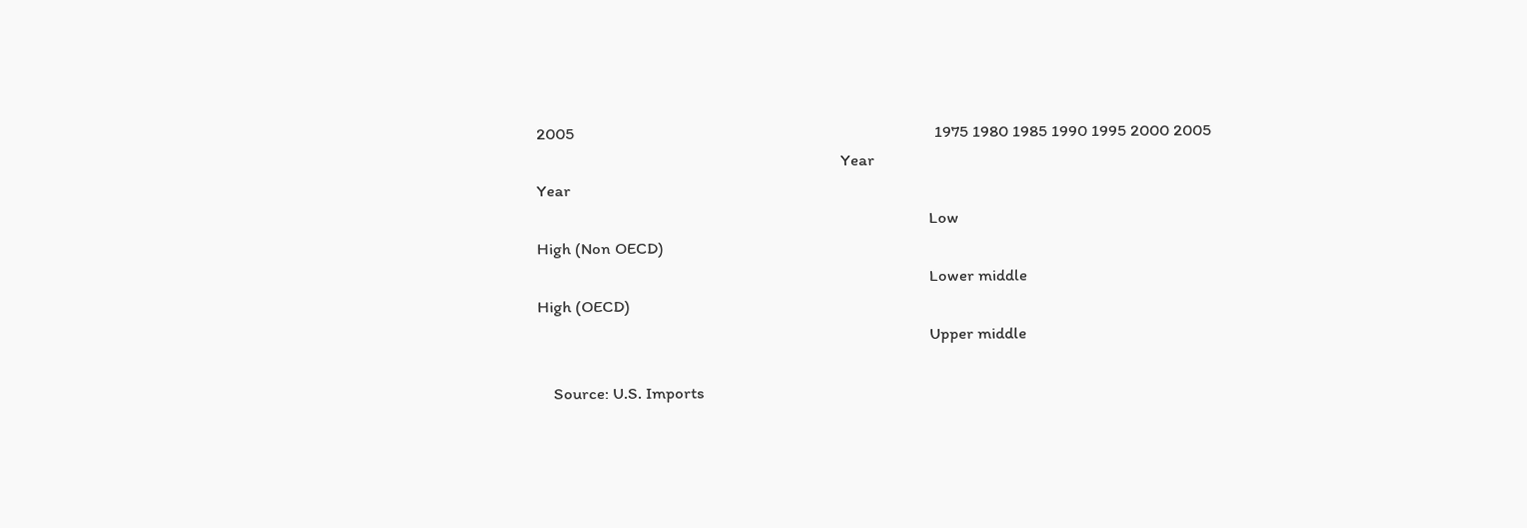2005                                                                                          1975 1980 1985 1990 1995 2000 2005
                                                                            Year                                                                                                                        Year
                                                                                                  Low                                                                                      High (Non OECD)
                                                                                                  Lower middle                                                                             High (OECD)
                                                                                                  Upper middle

    Source: U.S. Imports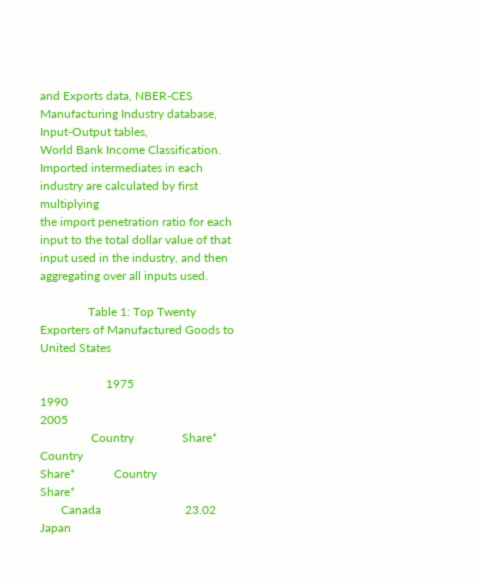and Exports data, NBER-CES Manufacturing Industry database, Input-Output tables,
World Bank Income Classification. Imported intermediates in each industry are calculated by first multiplying
the import penetration ratio for each input to the total dollar value of that input used in the industry, and then
aggregating over all inputs used.

                Table 1: Top Twenty Exporters of Manufactured Goods to United States

                      1975                                        1990                                                                                                                                                        2005
                 Country                Share*               Country                                                                                                                                  Share*             Country                                Share*
       Canada                            23.02       Japan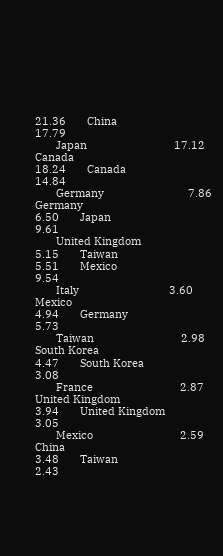21.36       China                                         17.79
       Japan                             17.12       Canada                                                                                                                                            18.24       Canada                                        14.84
       Germany                            7.86       Germany                                                                                                                                            6.50       Japan                                          9.61
       United Kingdom                     5.15       Taiwan                                                                                                                                             5.51       Mexico                                         9.54
       Italy                              3.60       Mexico                                                                                                                                             4.94       Germany                                        5.73
       Taiwan                             2.98       South Korea                                                                                                                                        4.47       South Korea                                    3.08
       France                             2.87       United Kingdom                                                                                                                                     3.94       United Kingdom                                 3.05
       Mexico                             2.59       China                                                                                                                                              3.48       Taiwan                                         2.43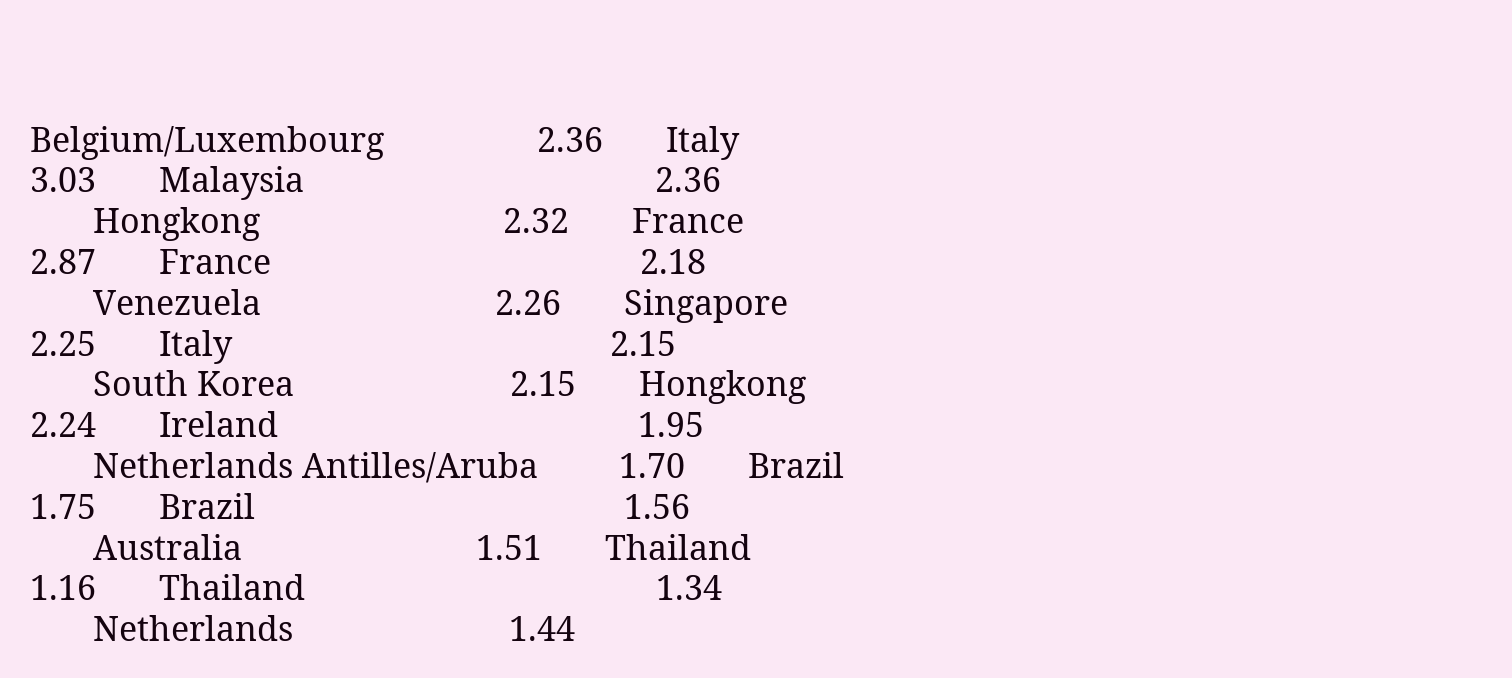Belgium/Luxembourg                 2.36       Italy                                                                                                                                              3.03       Malaysia                                       2.36
       Hongkong                           2.32       France                                                                                                                                             2.87       France                                         2.18
       Venezuela                          2.26       Singapore                                                                                                                                          2.25       Italy                                          2.15
       South Korea                        2.15       Hongkong                                                                                                                                           2.24       Ireland                                        1.95
       Netherlands Antilles/Aruba         1.70       Brazil                                                                                                                                             1.75       Brazil                                         1.56
       Australia                          1.51       Thailand                                                                                                                                           1.16       Thailand                                       1.34
       Netherlands                        1.44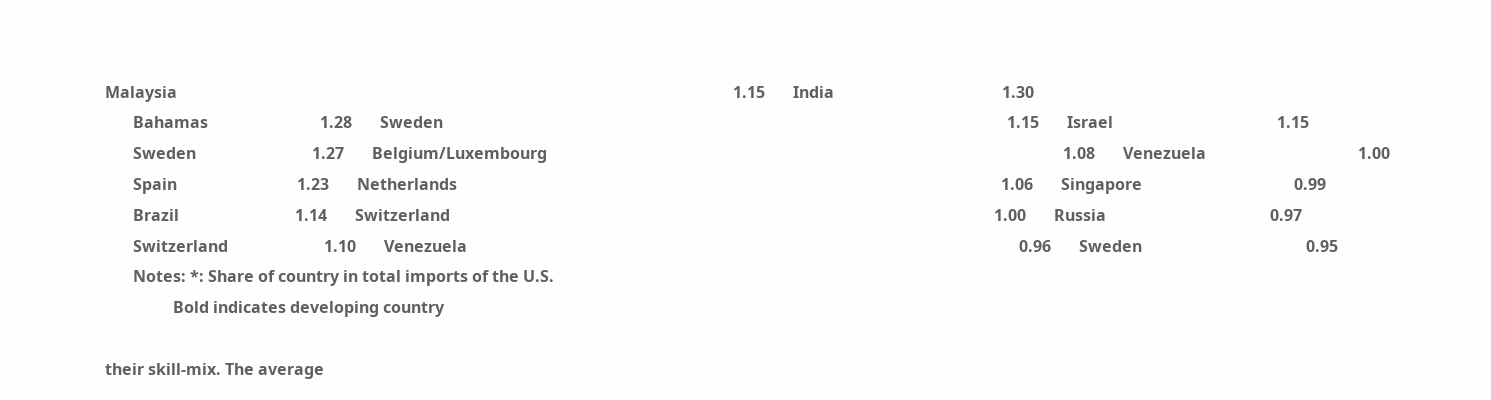Malaysia                                                                                                                                           1.15       India                                          1.30
       Bahamas                            1.28       Sweden                                                                                                                                             1.15       Israel                                         1.15
       Sweden                             1.27       Belgium/Luxembourg                                                                                                                                 1.08       Venezuela                                      1.00
       Spain                              1.23       Netherlands                                                                                                                                        1.06       Singapore                                      0.99
       Brazil                             1.14       Switzerland                                                                                                                                        1.00       Russia                                         0.97
       Switzerland                        1.10       Venezuela                                                                                                                                          0.96       Sweden                                         0.95
       Notes: *: Share of country in total imports of the U.S.
                 Bold indicates developing country

their skill-mix. The average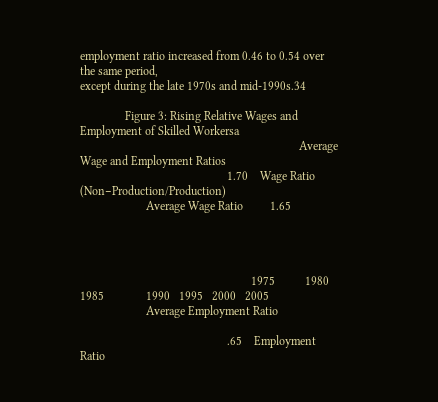employment ratio increased from 0.46 to 0.54 over the same period,
except during the late 1970s and mid-1990s.34

               Figure 3: Rising Relative Wages and Employment of Skilled Workersa
                                                                         Average Wage and Employment Ratios
                                                 1.70    Wage Ratio (Non−Production/Production)
                      Average Wage Ratio         1.65




                                                         1975          1980           1985              1990   1995   2000   2005
                      Average Employment Ratio

                                                 .65    Employment Ratio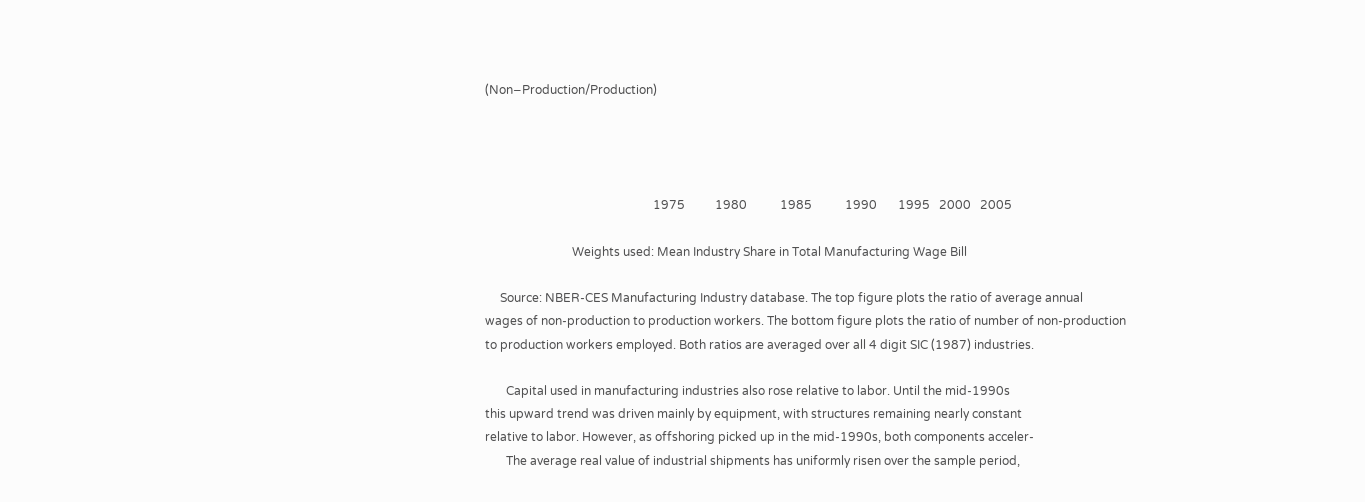(Non−Production/Production)




                                                        1975          1980           1985           1990       1995   2000   2005

                             Weights used: Mean Industry Share in Total Manufacturing Wage Bill

     Source: NBER-CES Manufacturing Industry database. The top figure plots the ratio of average annual
wages of non-production to production workers. The bottom figure plots the ratio of number of non-production
to production workers employed. Both ratios are averaged over all 4 digit SIC (1987) industries.

       Capital used in manufacturing industries also rose relative to labor. Until the mid-1990s
this upward trend was driven mainly by equipment, with structures remaining nearly constant
relative to labor. However, as offshoring picked up in the mid-1990s, both components acceler-
       The average real value of industrial shipments has uniformly risen over the sample period,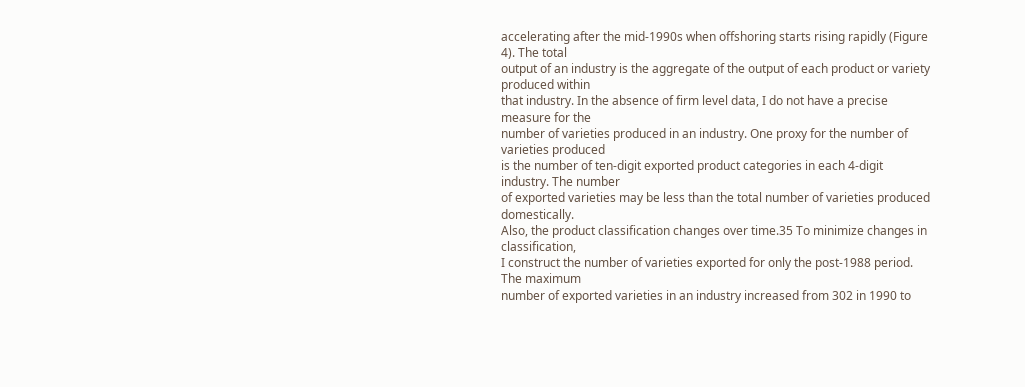accelerating after the mid-1990s when offshoring starts rising rapidly (Figure 4). The total
output of an industry is the aggregate of the output of each product or variety produced within
that industry. In the absence of firm level data, I do not have a precise measure for the
number of varieties produced in an industry. One proxy for the number of varieties produced
is the number of ten-digit exported product categories in each 4-digit industry. The number
of exported varieties may be less than the total number of varieties produced domestically.
Also, the product classification changes over time.35 To minimize changes in classification,
I construct the number of varieties exported for only the post-1988 period. The maximum
number of exported varieties in an industry increased from 302 in 1990 to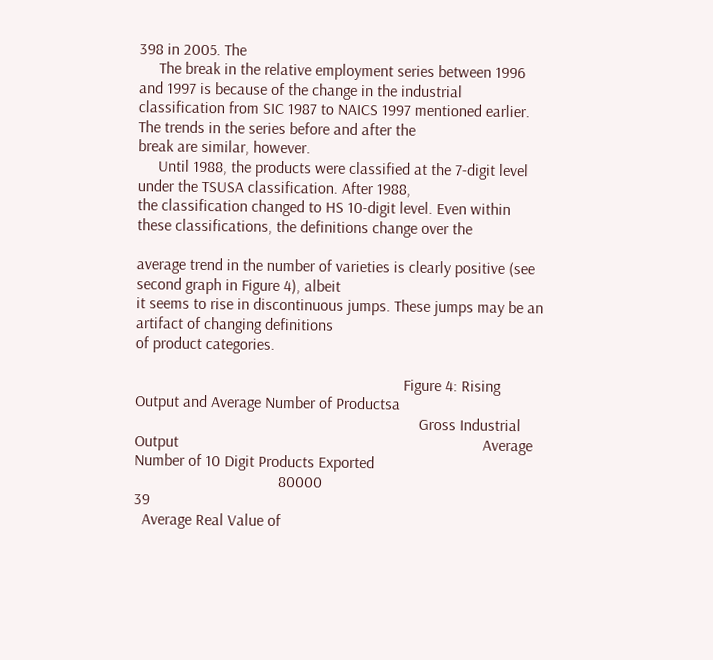398 in 2005. The
     The break in the relative employment series between 1996 and 1997 is because of the change in the industrial
classification from SIC 1987 to NAICS 1997 mentioned earlier. The trends in the series before and after the
break are similar, however.
     Until 1988, the products were classified at the 7-digit level under the TSUSA classification. After 1988,
the classification changed to HS 10-digit level. Even within these classifications, the definitions change over the

average trend in the number of varieties is clearly positive (see second graph in Figure 4), albeit
it seems to rise in discontinuous jumps. These jumps may be an artifact of changing definitions
of product categories.

                                                                   Figure 4: Rising Output and Average Number of Productsa
                                                                       Gross Industrial Output                                                                            Average Number of 10 Digit Products Exported
                                    80000                                                                                                                  39
  Average Real Value of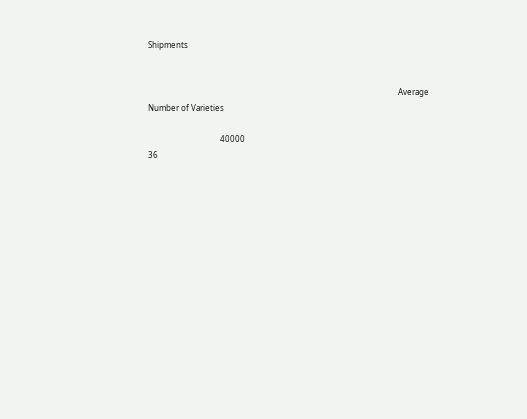Shipments


                                                                                                                             Average Number of Varieties

                                    40000                                                                                                                  36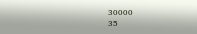30000                                                                                                                  35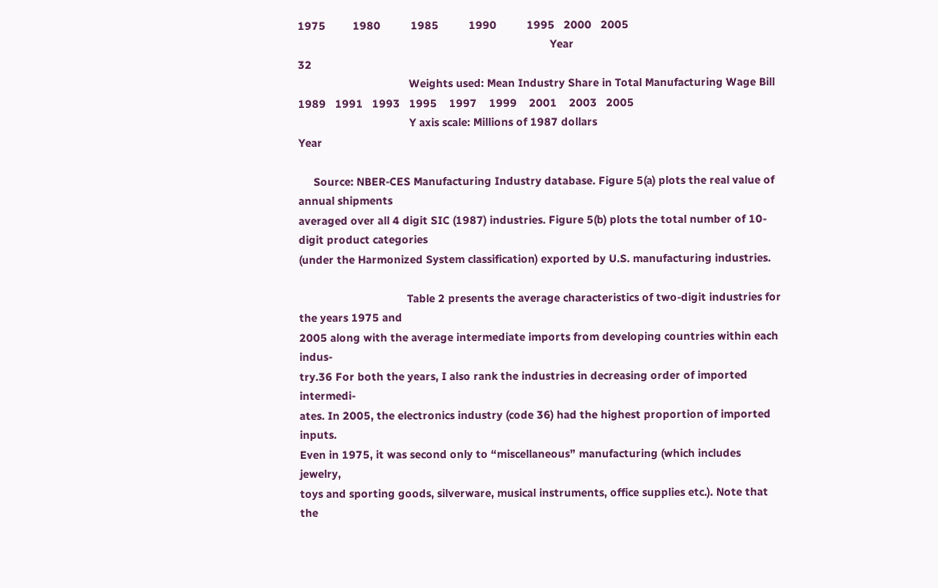1975         1980          1985          1990          1995   2000   2005
                                                                                    Year                                                                   32
                                     Weights used: Mean Industry Share in Total Manufacturing Wage Bill                                                         1989   1991   1993   1995    1997    1999    2001    2003   2005
                                     Y axis scale: Millions of 1987 dollars                                                                                                                  Year

     Source: NBER-CES Manufacturing Industry database. Figure 5(a) plots the real value of annual shipments
averaged over all 4 digit SIC (1987) industries. Figure 5(b) plots the total number of 10-digit product categories
(under the Harmonized System classification) exported by U.S. manufacturing industries.

                                    Table 2 presents the average characteristics of two-digit industries for the years 1975 and
2005 along with the average intermediate imports from developing countries within each indus-
try.36 For both the years, I also rank the industries in decreasing order of imported intermedi-
ates. In 2005, the electronics industry (code 36) had the highest proportion of imported inputs.
Even in 1975, it was second only to “miscellaneous” manufacturing (which includes jewelry,
toys and sporting goods, silverware, musical instruments, office supplies etc.). Note that the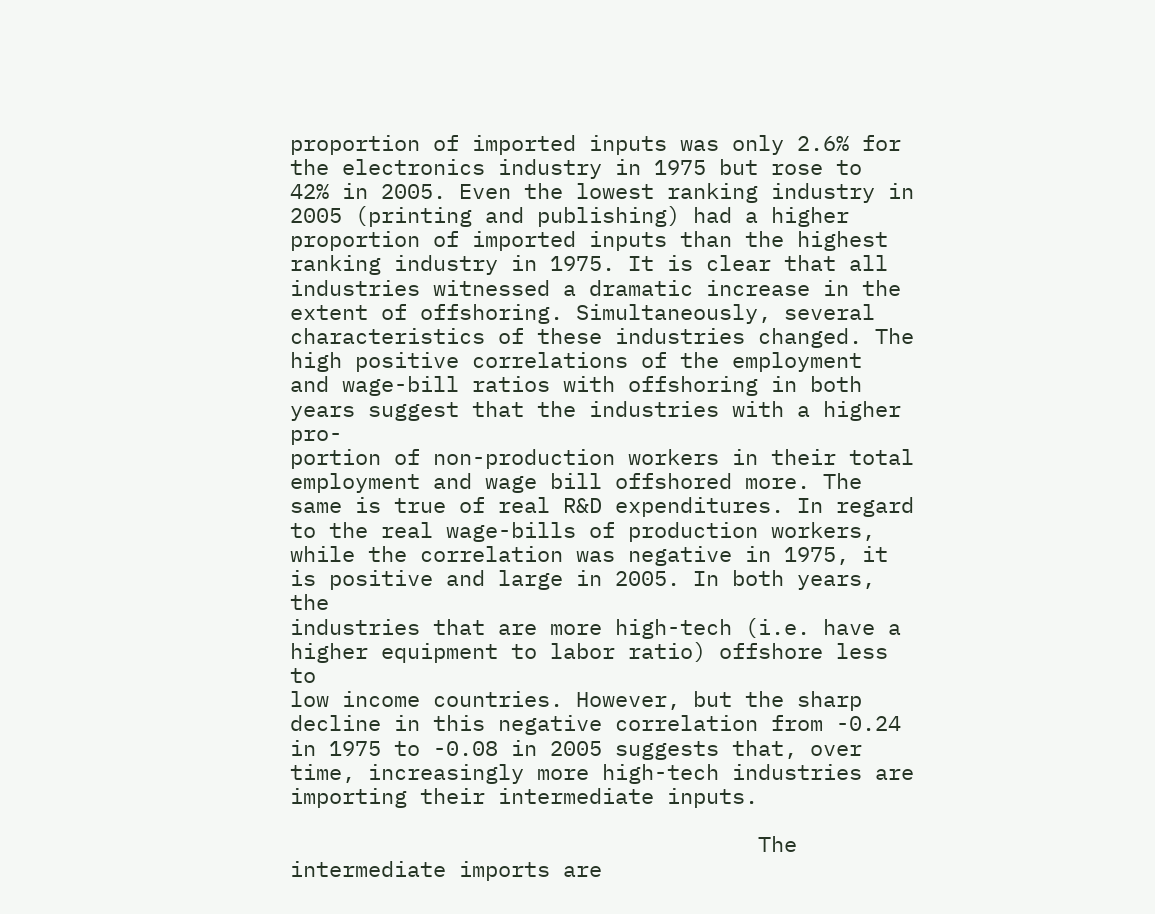proportion of imported inputs was only 2.6% for the electronics industry in 1975 but rose to
42% in 2005. Even the lowest ranking industry in 2005 (printing and publishing) had a higher
proportion of imported inputs than the highest ranking industry in 1975. It is clear that all
industries witnessed a dramatic increase in the extent of offshoring. Simultaneously, several
characteristics of these industries changed. The high positive correlations of the employment
and wage-bill ratios with offshoring in both years suggest that the industries with a higher pro-
portion of non-production workers in their total employment and wage bill offshored more. The
same is true of real R&D expenditures. In regard to the real wage-bills of production workers,
while the correlation was negative in 1975, it is positive and large in 2005. In both years, the
industries that are more high-tech (i.e. have a higher equipment to labor ratio) offshore less to
low income countries. However, but the sharp decline in this negative correlation from -0.24
in 1975 to -0.08 in 2005 suggests that, over time, increasingly more high-tech industries are
importing their intermediate inputs.

                                    The intermediate imports are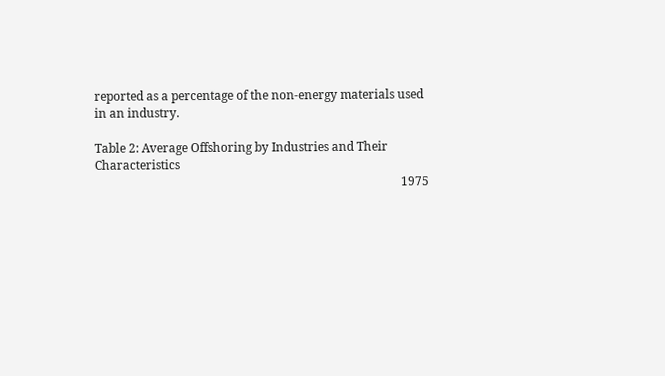reported as a percentage of the non-energy materials used in an industry.

Table 2: Average Offshoring by Industries and Their Characteristics
                                                                                                      1975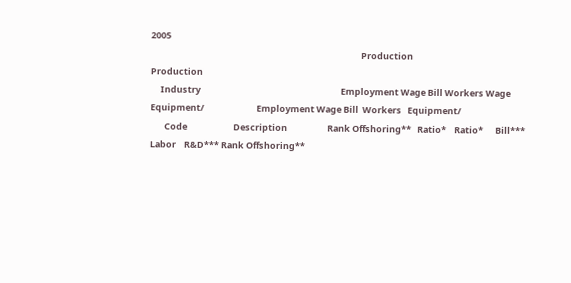2005
                                                                                                         Production                                                           Production
     Industry                                                                      Employment Wage Bill Workers Wage Equipment/                          Employment Wage Bill  Workers   Equipment/
       Code                       Description                    Rank Offshoring**   Ratio*    Ratio*      Bill***     Labor    R&D*** Rank Offshoring**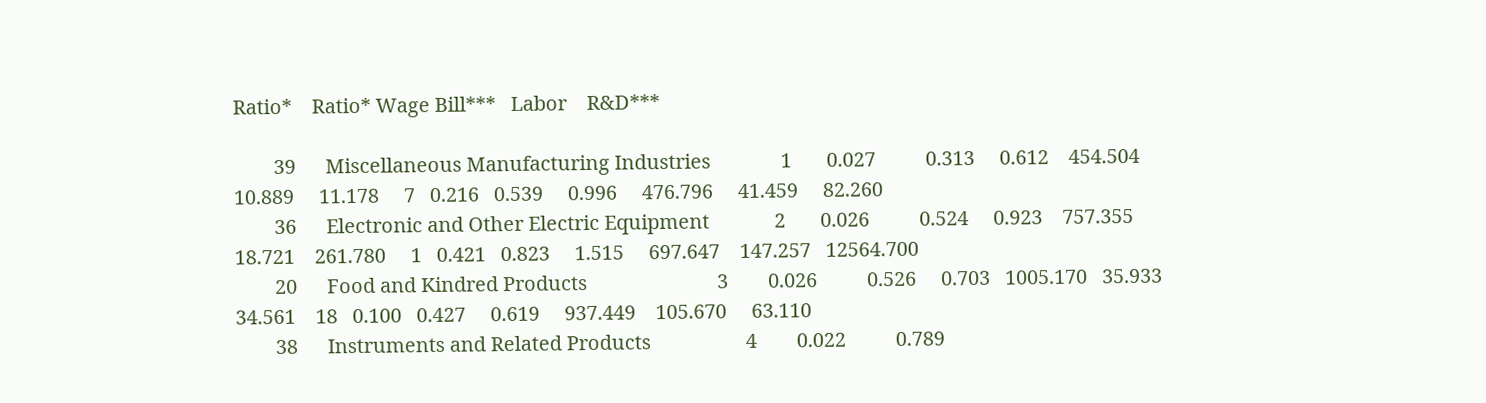Ratio*    Ratio* Wage Bill***   Labor    R&D***

        39      Miscellaneous Manufacturing Industries              1       0.027          0.313     0.612    454.504   10.889     11.178     7   0.216   0.539     0.996     476.796     41.459     82.260
        36      Electronic and Other Electric Equipment             2       0.026          0.524     0.923    757.355   18.721    261.780     1   0.421   0.823     1.515     697.647    147.257   12564.700
        20      Food and Kindred Products                          3        0.026          0.526     0.703   1005.170   35.933     34.561    18   0.100   0.427     0.619     937.449    105.670     63.110
        38      Instruments and Related Products                   4        0.022          0.789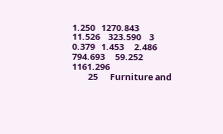1.250   1270.843   11.526    323.590    3    0.379   1.453     2.486     794.693     59.252   1161.296
        25      Furniture and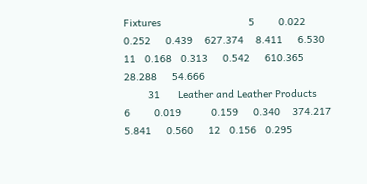Fixtures                             5        0.022          0.252     0.439    627.374    8.411     6.530     11   0.168   0.313     0.542     610.365     28.288     54.666
        31      Leather and Leather Products                       6        0.019          0.159     0.340    374.217    5.841     0.560     12   0.156   0.295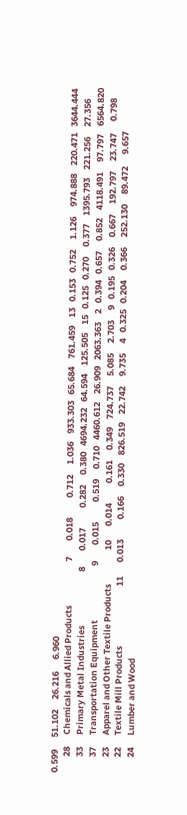0.599      51.102     26.216      6.960
        28      Chemicals and Allied Products                      7        0.018          0.712     1.036    933.303   65.684    761.459    13   0.153   0.752     1.126     974.888    220.471   3644.444
        33      Primary Metal Industries                           8        0.017          0.282     0.380   4694.232   64.594    125.505    15   0.125   0.270     0.377    1395.793    221.256     27.356
        37      Transportation Equipment                           9        0.015          0.519     0.710   4460.612    26.909   2063.363    2   0.394   0.657     0.852    4118.491     97.797    6564.820
        23      Apparel and Other Textile Products                 10       0.014          0.161     0.349    724.737     5.085     2.703     9   0.195   0.326     0.667     192.797     23.747      0.798
        22      Textile Mill Products                              11       0.013          0.166     0.330    826.519    22.742     9.735     4   0.325   0.204     0.366     252.130     89.472      9.657
        24      Lumber and Wood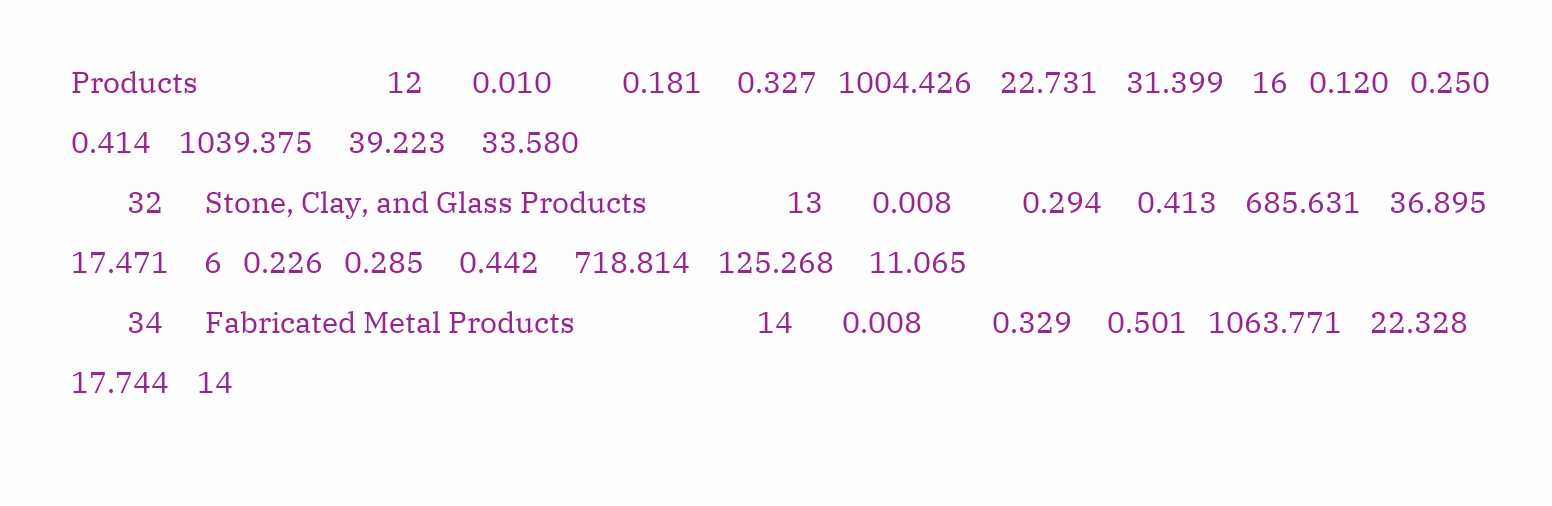Products                           12       0.010          0.181     0.327   1004.426    22.731    31.399    16   0.120   0.250     0.414    1039.375     39.223     33.580
        32      Stone, Clay, and Glass Products                    13       0.008          0.294     0.413    685.631    36.895    17.471     6   0.226   0.285     0.442     718.814    125.268     11.065
        34      Fabricated Metal Products                          14       0.008          0.329     0.501   1063.771    22.328    17.744    14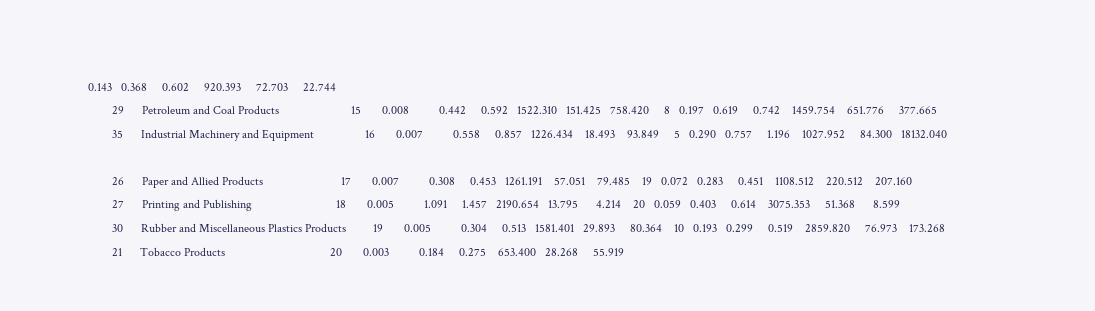0.143   0.368     0.602     920.393     72.703     22.744
        29      Petroleum and Coal Products                        15       0.008          0.442     0.592   1522.310   151.425   758.420     8   0.197   0.619     0.742    1459.754    651.776     377.665
        35      Industrial Machinery and Equipment                 16       0.007          0.558     0.857   1226.434    18.493    93.849     5   0.290   0.757     1.196    1027.952     84.300   18132.040

        26      Paper and Allied Products                          17       0.007          0.308     0.453   1261.191    57.051    79.485    19   0.072   0.283     0.451    1108.512    220.512    207.160
        27      Printing and Publishing                            18       0.005          1.091     1.457   2190.654   13.795      4.214    20   0.059   0.403     0.614    3075.353     51.368      8.599
        30      Rubber and Miscellaneous Plastics Products         19       0.005          0.304     0.513   1581.401   29.893     80.364    10   0.193   0.299     0.519    2859.820     76.973    173.268
        21      Tobacco Products                                   20       0.003          0.184     0.275    653.400   28.268     55.919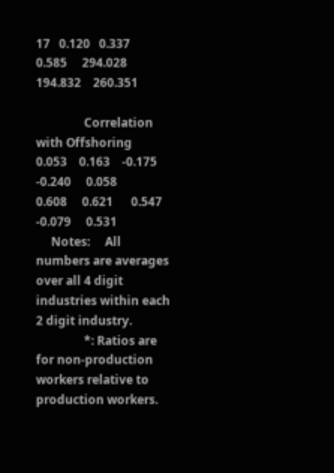17   0.120   0.337     0.585     294.028    194.832    260.351

                Correlation with Offshoring                                                 0.053    0.163    -0.175    -0.240     0.058                  0.608     0.621      0.547      -0.079     0.531
     Notes:     All numbers are averages over all 4 digit industries within each 2 digit industry.
                *: Ratios are for non-production workers relative to production workers.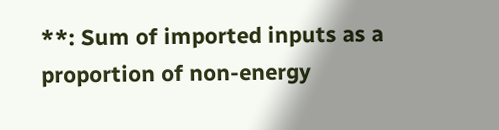**: Sum of imported inputs as a proportion of non-energy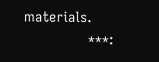materials.
                ***: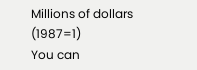Millions of dollars (1987=1)
You can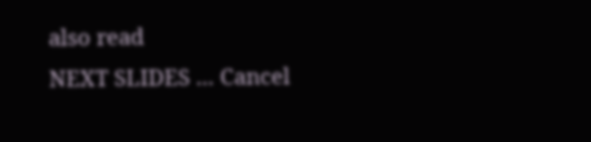also read
NEXT SLIDES ... Cancel